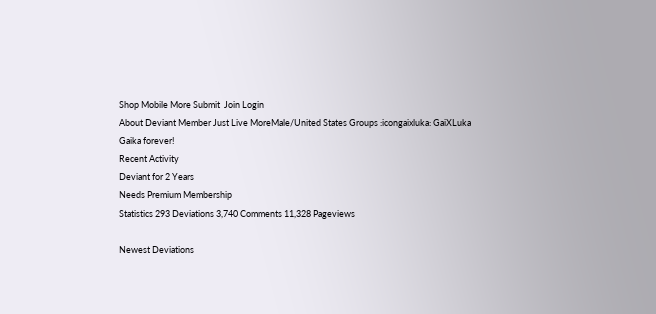Shop Mobile More Submit  Join Login
About Deviant Member Just Live MoreMale/United States Groups :icongaixluka: GaiXLuka
Gaika forever!
Recent Activity
Deviant for 2 Years
Needs Premium Membership
Statistics 293 Deviations 3,740 Comments 11,328 Pageviews

Newest Deviations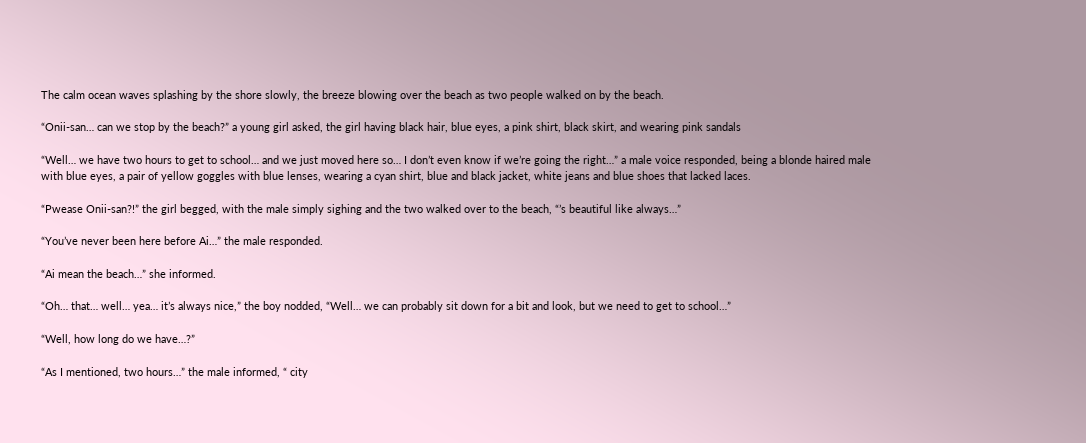The calm ocean waves splashing by the shore slowly, the breeze blowing over the beach as two people walked on by the beach.

“Onii-san… can we stop by the beach?” a young girl asked, the girl having black hair, blue eyes, a pink shirt, black skirt, and wearing pink sandals

“Well… we have two hours to get to school… and we just moved here so… I don’t even know if we’re going the right…” a male voice responded, being a blonde haired male with blue eyes, a pair of yellow goggles with blue lenses, wearing a cyan shirt, blue and black jacket, white jeans and blue shoes that lacked laces.

“Pwease Onii-san?!” the girl begged, with the male simply sighing and the two walked over to the beach, “’s beautiful like always…”

“You’ve never been here before Ai…” the male responded.

“Ai mean the beach…” she informed.

“Oh… that… well… yea… it’s always nice,” the boy nodded, “Well… we can probably sit down for a bit and look, but we need to get to school…”

“Well, how long do we have…?”

“As I mentioned, two hours…” the male informed, “ city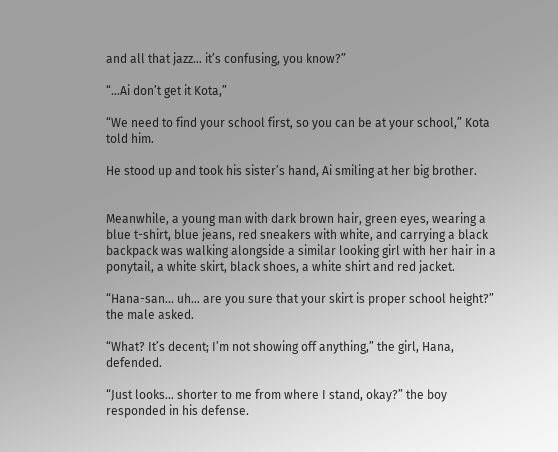and all that jazz… it’s confusing, you know?”

“...Ai don’t get it Kota,”

“We need to find your school first, so you can be at your school,” Kota told him.

He stood up and took his sister’s hand, Ai smiling at her big brother.


Meanwhile, a young man with dark brown hair, green eyes, wearing a blue t-shirt, blue jeans, red sneakers with white, and carrying a black backpack was walking alongside a similar looking girl with her hair in a ponytail, a white skirt, black shoes, a white shirt and red jacket.

“Hana-san… uh… are you sure that your skirt is proper school height?” the male asked.

“What? It’s decent; I’m not showing off anything,” the girl, Hana, defended.

“Just looks… shorter to me from where I stand, okay?” the boy responded in his defense.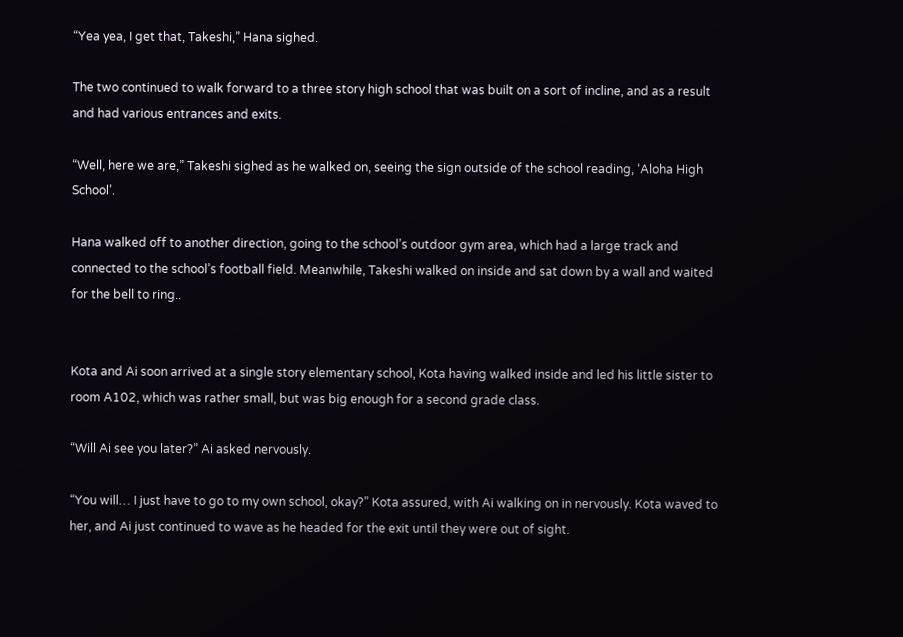“Yea yea, I get that, Takeshi,” Hana sighed.

The two continued to walk forward to a three story high school that was built on a sort of incline, and as a result and had various entrances and exits.

“Well, here we are,” Takeshi sighed as he walked on, seeing the sign outside of the school reading, ‘Aloha High School’.

Hana walked off to another direction, going to the school’s outdoor gym area, which had a large track and connected to the school’s football field. Meanwhile, Takeshi walked on inside and sat down by a wall and waited for the bell to ring..


Kota and Ai soon arrived at a single story elementary school, Kota having walked inside and led his little sister to room A102, which was rather small, but was big enough for a second grade class.

“Will Ai see you later?” Ai asked nervously.

“You will… I just have to go to my own school, okay?” Kota assured, with Ai walking on in nervously. Kota waved to her, and Ai just continued to wave as he headed for the exit until they were out of sight.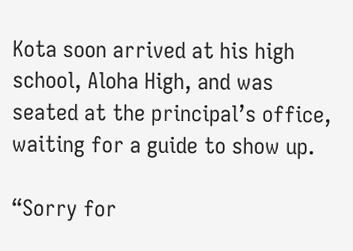Kota soon arrived at his high school, Aloha High, and was seated at the principal’s office, waiting for a guide to show up.

“Sorry for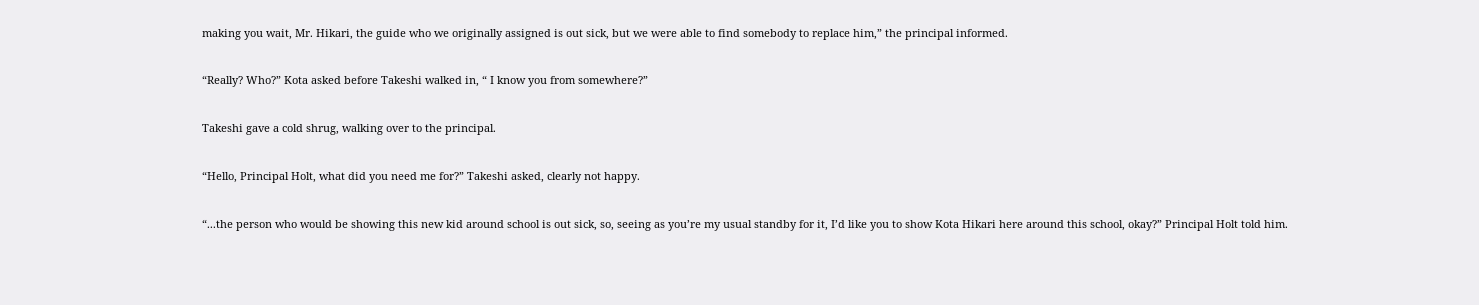making you wait, Mr. Hikari, the guide who we originally assigned is out sick, but we were able to find somebody to replace him,” the principal informed.

“Really? Who?” Kota asked before Takeshi walked in, “ I know you from somewhere?”

Takeshi gave a cold shrug, walking over to the principal.

“Hello, Principal Holt, what did you need me for?” Takeshi asked, clearly not happy.

“...the person who would be showing this new kid around school is out sick, so, seeing as you’re my usual standby for it, I’d like you to show Kota Hikari here around this school, okay?” Principal Holt told him.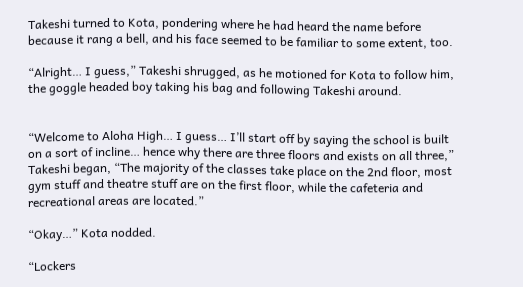Takeshi turned to Kota, pondering where he had heard the name before because it rang a bell, and his face seemed to be familiar to some extent, too.

“Alright… I guess,” Takeshi shrugged, as he motioned for Kota to follow him, the goggle headed boy taking his bag and following Takeshi around.


“Welcome to Aloha High… I guess… I’ll start off by saying the school is built on a sort of incline… hence why there are three floors and exists on all three,” Takeshi began, “The majority of the classes take place on the 2nd floor, most gym stuff and theatre stuff are on the first floor, while the cafeteria and recreational areas are located.”

“Okay…” Kota nodded.

“Lockers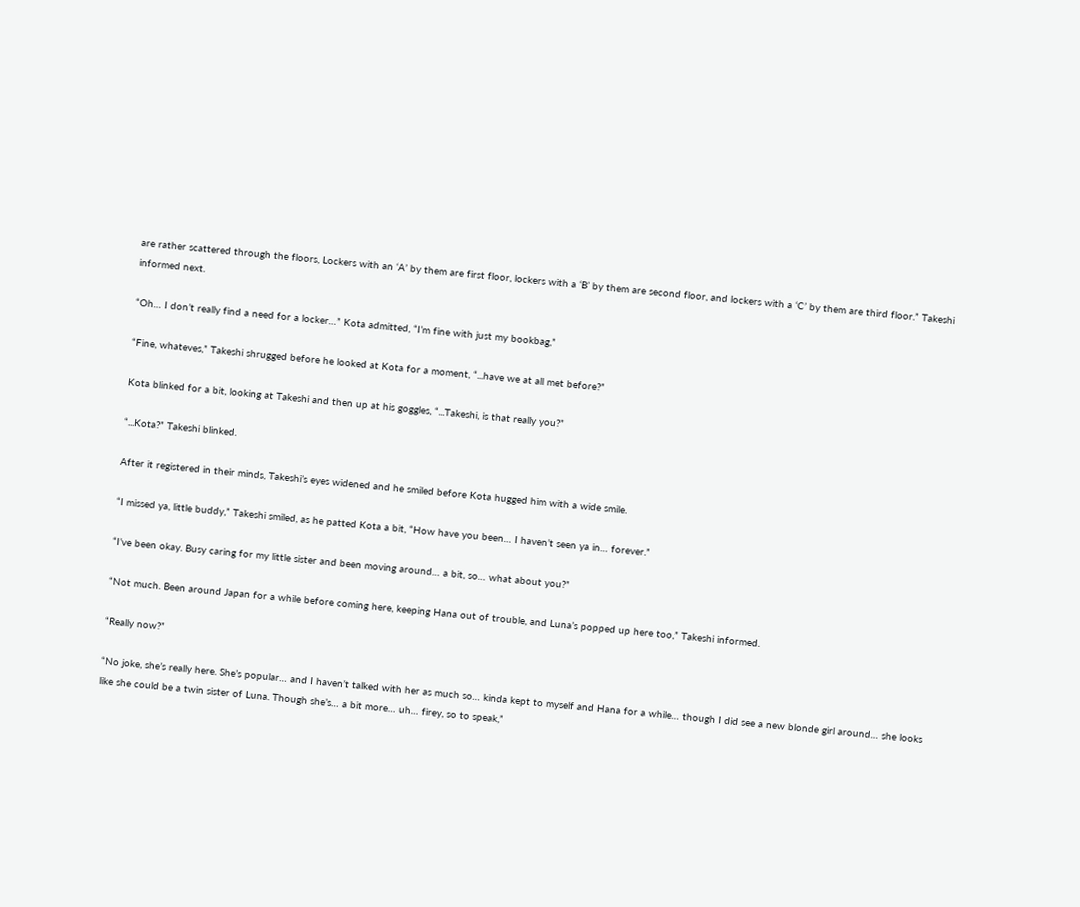are rather scattered through the floors, Lockers with an ‘A’ by them are first floor, lockers with a ‘B’ by them are second floor, and lockers with a ‘C’ by them are third floor.” Takeshi informed next.

“Oh… I don’t really find a need for a locker…” Kota admitted, “I’m fine with just my bookbag,”

“Fine, whateves,” Takeshi shrugged before he looked at Kota for a moment, “...have we at all met before?”

Kota blinked for a bit, looking at Takeshi and then up at his goggles, “...Takeshi, is that really you?”

“...Kota?” Takeshi blinked.

After it registered in their minds, Takeshi’s eyes widened and he smiled before Kota hugged him with a wide smile.

“I missed ya, little buddy,” Takeshi smiled, as he patted Kota a bit, “How have you been… I haven’t seen ya in… forever.”

“I’ve been okay. Busy caring for my little sister and been moving around… a bit, so… what about you?”

“Not much. Been around Japan for a while before coming here, keeping Hana out of trouble, and Luna’s popped up here too,” Takeshi informed.

“Really now?”

“No joke, she’s really here. She’s popular… and I haven’t talked with her as much so… kinda kept to myself and Hana for a while… though I did see a new blonde girl around… she looks like she could be a twin sister of Luna. Though she’s… a bit more… uh… firey, so to speak,”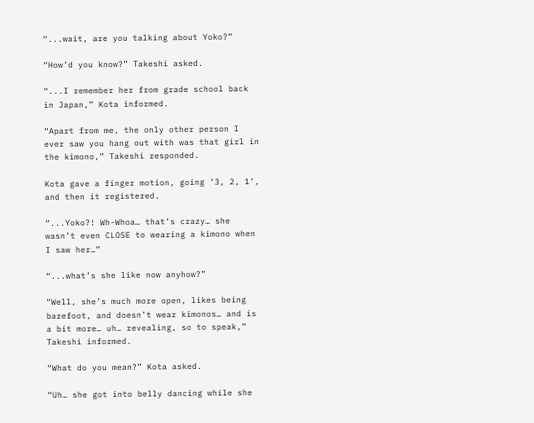“...wait, are you talking about Yoko?”

“How’d you know?” Takeshi asked.

“...I remember her from grade school back in Japan,” Kota informed.

“Apart from me, the only other person I ever saw you hang out with was that girl in the kimono,” Takeshi responded.

Kota gave a finger motion, going ‘3, 2, 1’, and then it registered.

“...Yoko?! Wh-Whoa… that’s crazy… she wasn’t even CLOSE to wearing a kimono when I saw her…”

“...what’s she like now anyhow?”

“Well, she’s much more open, likes being barefoot, and doesn’t wear kimonos… and is a bit more… uh… revealing, so to speak,” Takeshi informed.

“What do you mean?” Kota asked.

“Uh… she got into belly dancing while she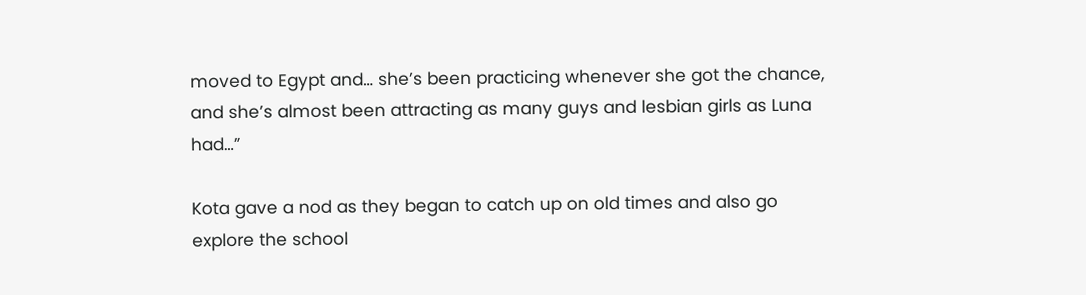moved to Egypt and… she’s been practicing whenever she got the chance, and she’s almost been attracting as many guys and lesbian girls as Luna had…”

Kota gave a nod as they began to catch up on old times and also go explore the school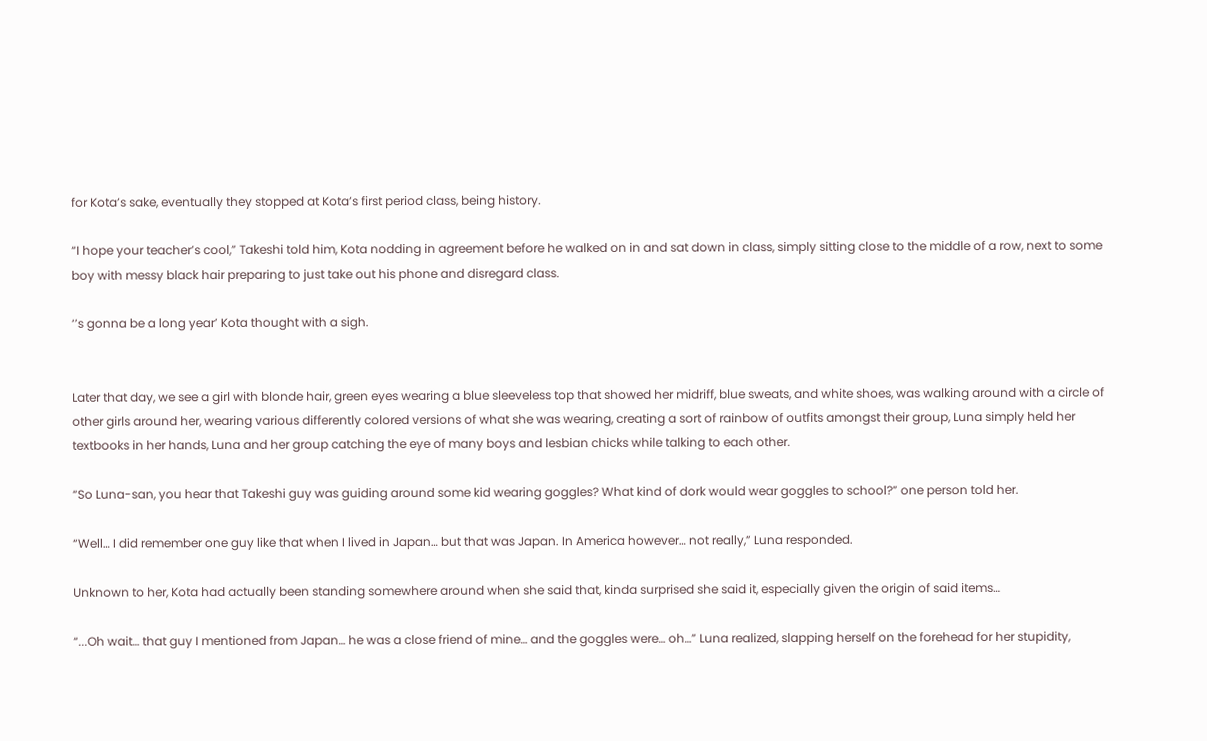for Kota’s sake, eventually they stopped at Kota’s first period class, being history.

“I hope your teacher’s cool,” Takeshi told him, Kota nodding in agreement before he walked on in and sat down in class, simply sitting close to the middle of a row, next to some boy with messy black hair preparing to just take out his phone and disregard class.

‘’s gonna be a long year’ Kota thought with a sigh.


Later that day, we see a girl with blonde hair, green eyes wearing a blue sleeveless top that showed her midriff, blue sweats, and white shoes, was walking around with a circle of other girls around her, wearing various differently colored versions of what she was wearing, creating a sort of rainbow of outfits amongst their group, Luna simply held her textbooks in her hands, Luna and her group catching the eye of many boys and lesbian chicks while talking to each other.

“So Luna-san, you hear that Takeshi guy was guiding around some kid wearing goggles? What kind of dork would wear goggles to school?” one person told her.

“Well… I did remember one guy like that when I lived in Japan… but that was Japan. In America however… not really,” Luna responded.

Unknown to her, Kota had actually been standing somewhere around when she said that, kinda surprised she said it, especially given the origin of said items…

“...Oh wait… that guy I mentioned from Japan… he was a close friend of mine… and the goggles were… oh…” Luna realized, slapping herself on the forehead for her stupidity,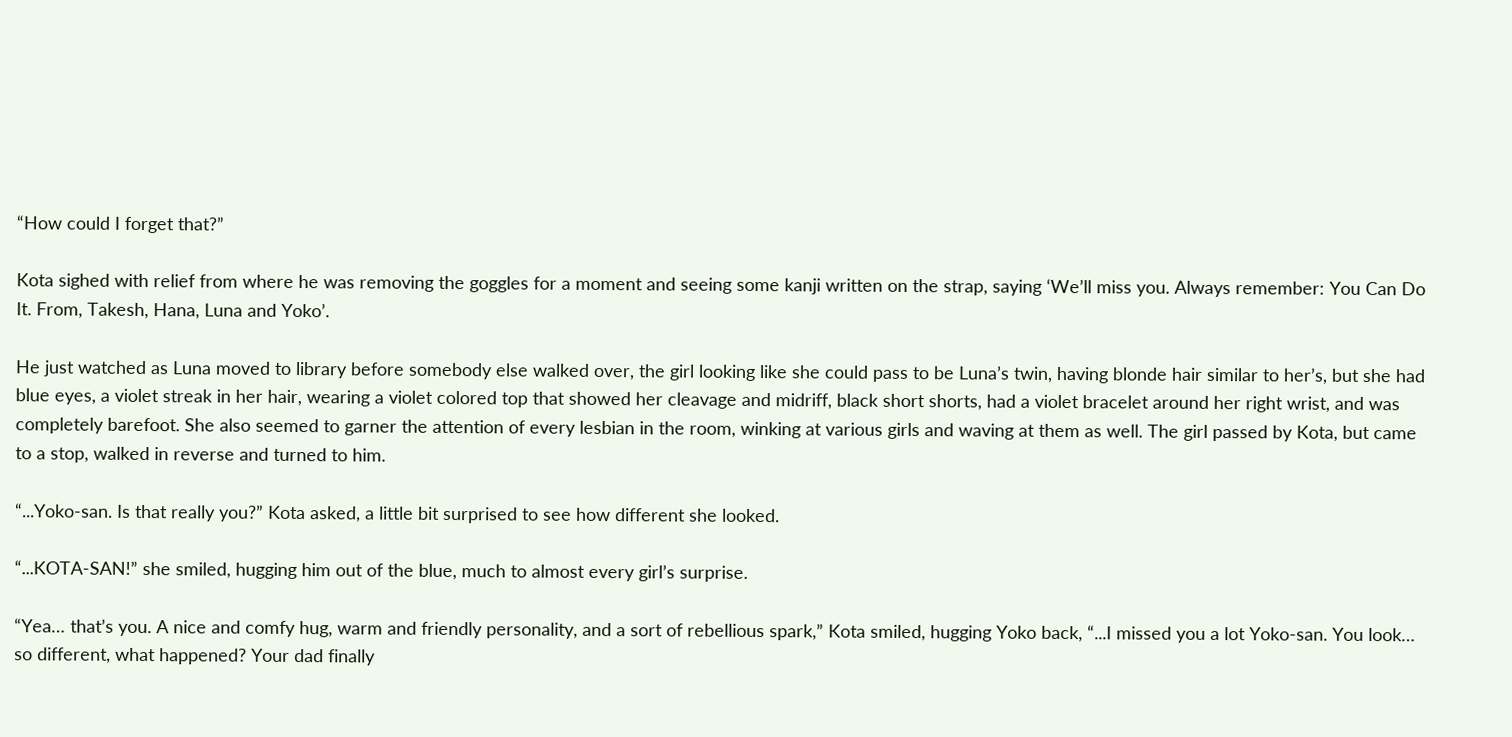“How could I forget that?”

Kota sighed with relief from where he was removing the goggles for a moment and seeing some kanji written on the strap, saying ‘We’ll miss you. Always remember: You Can Do It. From, Takesh, Hana, Luna and Yoko’.

He just watched as Luna moved to library before somebody else walked over, the girl looking like she could pass to be Luna’s twin, having blonde hair similar to her’s, but she had blue eyes, a violet streak in her hair, wearing a violet colored top that showed her cleavage and midriff, black short shorts, had a violet bracelet around her right wrist, and was completely barefoot. She also seemed to garner the attention of every lesbian in the room, winking at various girls and waving at them as well. The girl passed by Kota, but came to a stop, walked in reverse and turned to him.

“...Yoko-san. Is that really you?” Kota asked, a little bit surprised to see how different she looked.

“...KOTA-SAN!” she smiled, hugging him out of the blue, much to almost every girl’s surprise.

“Yea… that’s you. A nice and comfy hug, warm and friendly personality, and a sort of rebellious spark,” Kota smiled, hugging Yoko back, “...I missed you a lot Yoko-san. You look… so different, what happened? Your dad finally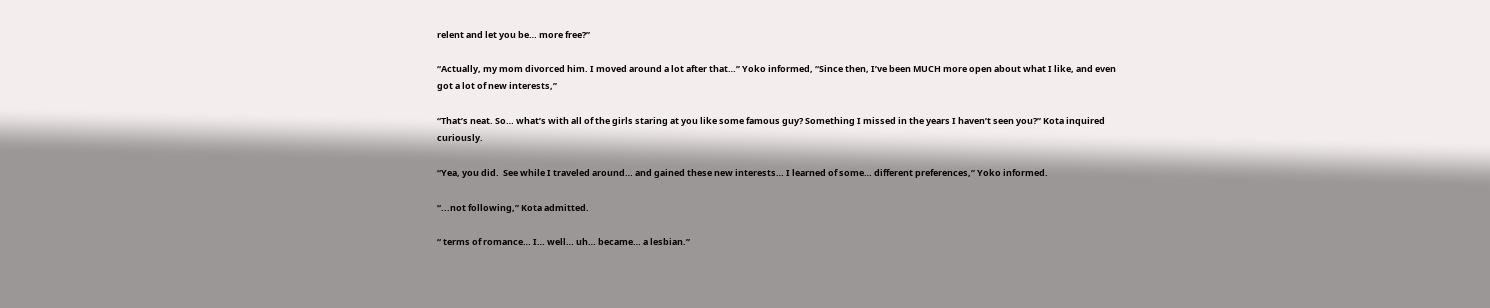relent and let you be… more free?”

“Actually, my mom divorced him. I moved around a lot after that…” Yoko informed, “Since then, I’ve been MUCH more open about what I like, and even got a lot of new interests,”

“That’s neat. So… what’s with all of the girls staring at you like some famous guy? Something I missed in the years I haven’t seen you?” Kota inquired curiously.

“Yea, you did.  See while I traveled around… and gained these new interests… I learned of some… different preferences,” Yoko informed.

“...not following,” Kota admitted.

“ terms of romance… I… well… uh… became… a lesbian.”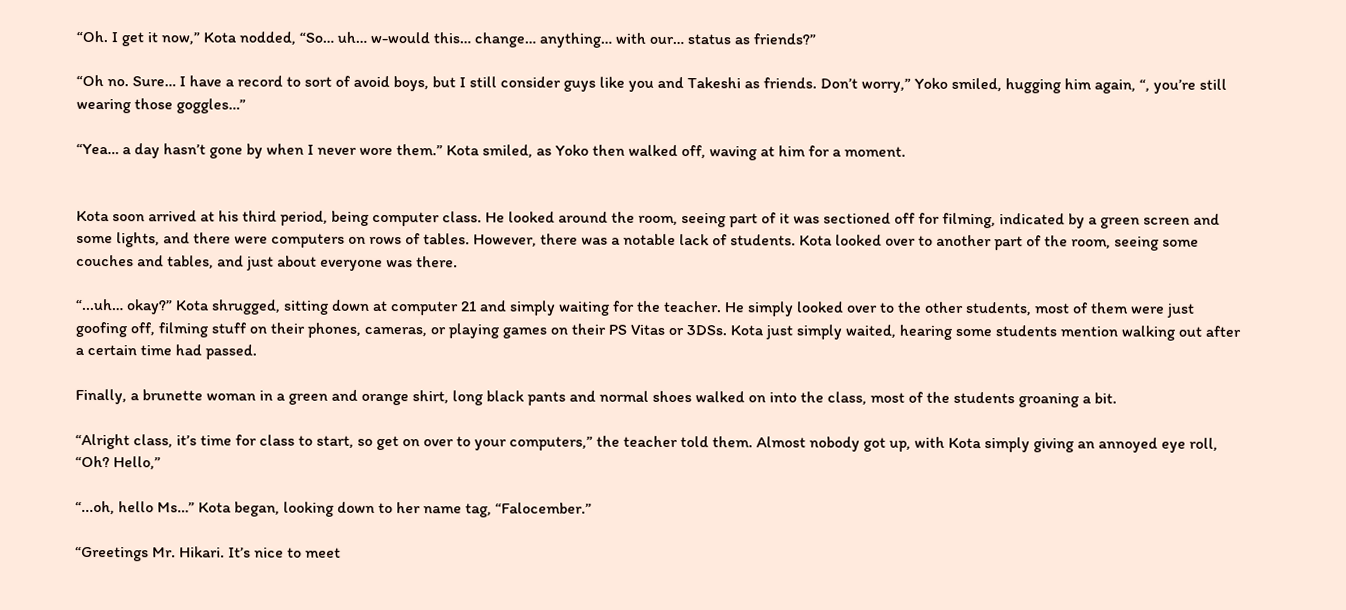“Oh. I get it now,” Kota nodded, “So… uh… w-would this… change… anything… with our… status as friends?”

“Oh no. Sure… I have a record to sort of avoid boys, but I still consider guys like you and Takeshi as friends. Don’t worry,” Yoko smiled, hugging him again, “, you’re still wearing those goggles…”

“Yea… a day hasn’t gone by when I never wore them.” Kota smiled, as Yoko then walked off, waving at him for a moment.


Kota soon arrived at his third period, being computer class. He looked around the room, seeing part of it was sectioned off for filming, indicated by a green screen and some lights, and there were computers on rows of tables. However, there was a notable lack of students. Kota looked over to another part of the room, seeing some couches and tables, and just about everyone was there.

“...uh… okay?” Kota shrugged, sitting down at computer 21 and simply waiting for the teacher. He simply looked over to the other students, most of them were just goofing off, filming stuff on their phones, cameras, or playing games on their PS Vitas or 3DSs. Kota just simply waited, hearing some students mention walking out after a certain time had passed.

Finally, a brunette woman in a green and orange shirt, long black pants and normal shoes walked on into the class, most of the students groaning a bit.

“Alright class, it’s time for class to start, so get on over to your computers,” the teacher told them. Almost nobody got up, with Kota simply giving an annoyed eye roll, “Oh? Hello,”

“...oh, hello Ms…” Kota began, looking down to her name tag, “Falocember.”

“Greetings Mr. Hikari. It’s nice to meet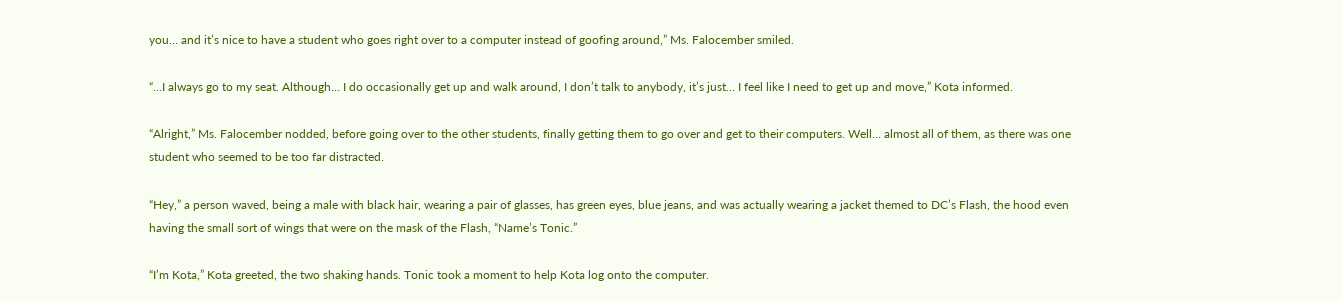you… and it’s nice to have a student who goes right over to a computer instead of goofing around,” Ms. Falocember smiled.

“...I always go to my seat. Although… I do occasionally get up and walk around, I don’t talk to anybody, it’s just… I feel like I need to get up and move,” Kota informed.

“Alright,” Ms. Falocember nodded, before going over to the other students, finally getting them to go over and get to their computers. Well… almost all of them, as there was one student who seemed to be too far distracted.

“Hey,” a person waved, being a male with black hair, wearing a pair of glasses, has green eyes, blue jeans, and was actually wearing a jacket themed to DC’s Flash, the hood even having the small sort of wings that were on the mask of the Flash, “Name’s Tonic.”

“I’m Kota,” Kota greeted, the two shaking hands. Tonic took a moment to help Kota log onto the computer.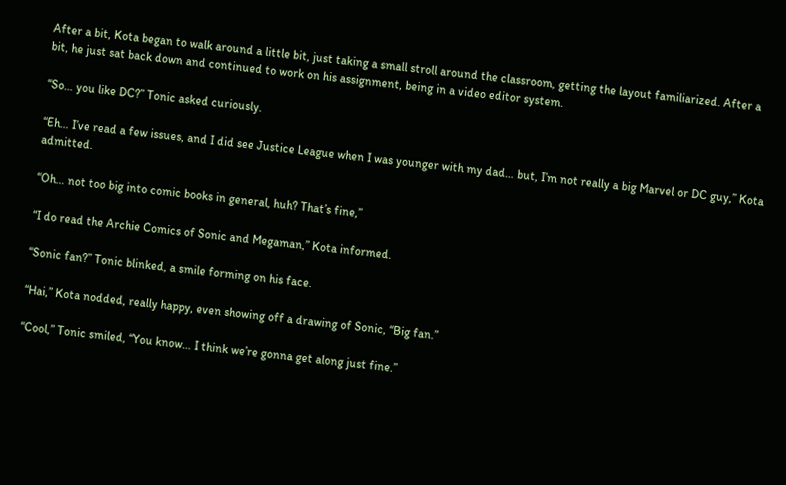After a bit, Kota began to walk around a little bit, just taking a small stroll around the classroom, getting the layout familiarized. After a bit, he just sat back down and continued to work on his assignment, being in a video editor system.

“So… you like DC?” Tonic asked curiously.

“Eh… I’ve read a few issues, and I did see Justice League when I was younger with my dad… but, I’m not really a big Marvel or DC guy,” Kota admitted.

“Oh… not too big into comic books in general, huh? That’s fine,”

“I do read the Archie Comics of Sonic and Megaman,” Kota informed.

“Sonic fan?” Tonic blinked, a smile forming on his face.

“Hai,” Kota nodded, really happy, even showing off a drawing of Sonic, “Big fan.”

“Cool,” Tonic smiled, “You know… I think we’re gonna get along just fine.”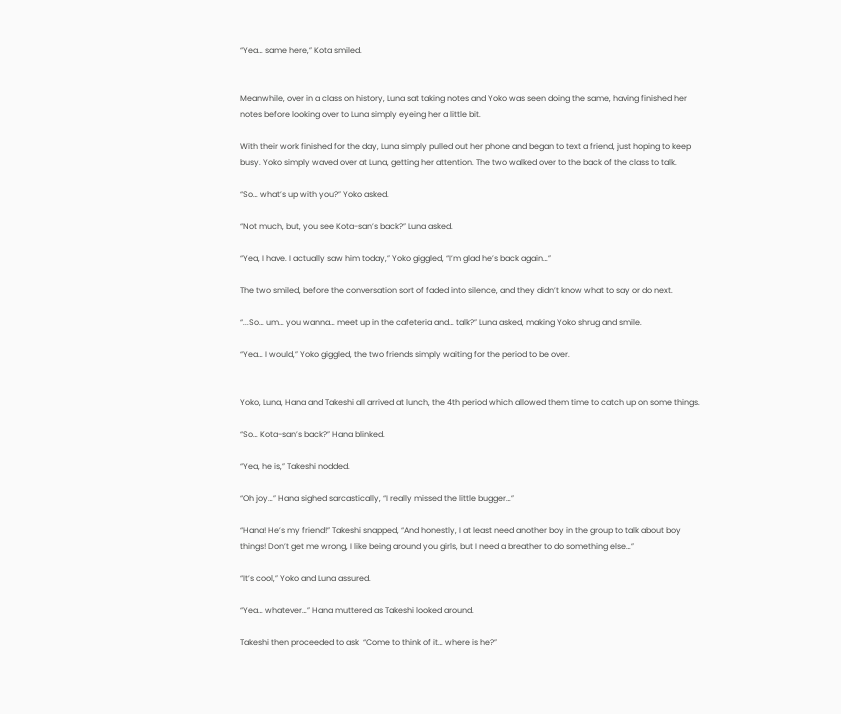“Yea… same here,” Kota smiled.


Meanwhile, over in a class on history, Luna sat taking notes and Yoko was seen doing the same, having finished her notes before looking over to Luna simply eyeing her a little bit.

With their work finished for the day, Luna simply pulled out her phone and began to text a friend, just hoping to keep busy. Yoko simply waved over at Luna, getting her attention. The two walked over to the back of the class to talk.

“So… what’s up with you?” Yoko asked.

“Not much, but, you see Kota-san’s back?” Luna asked.

“Yea, I have. I actually saw him today,” Yoko giggled, “I’m glad he’s back again…”

The two smiled, before the conversation sort of faded into silence, and they didn’t know what to say or do next.

“...So… um… you wanna… meet up in the cafeteria and… talk?” Luna asked, making Yoko shrug and smile.

“Yea… I would,” Yoko giggled, the two friends simply waiting for the period to be over.


Yoko, Luna, Hana and Takeshi all arrived at lunch, the 4th period which allowed them time to catch up on some things.

“So… Kota-san’s back?” Hana blinked.

“Yea, he is,” Takeshi nodded.

“Oh joy…” Hana sighed sarcastically, “I really missed the little bugger…”

“Hana! He’s my friend!” Takeshi snapped, “And honestly, I at least need another boy in the group to talk about boy things! Don’t get me wrong, I like being around you girls, but I need a breather to do something else…”

“It’s cool,” Yoko and Luna assured.

“Yea… whatever…” Hana muttered as Takeshi looked around.

Takeshi then proceeded to ask  “Come to think of it… where is he?”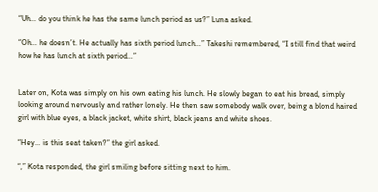“Uh… do you think he has the same lunch period as us?” Luna asked.

“Oh… he doesn’t. He actually has sixth period lunch…” Takeshi remembered, “I still find that weird how he has lunch at sixth period…”


Later on, Kota was simply on his own eating his lunch. He slowly began to eat his bread, simply looking around nervously and rather lonely. He then saw somebody walk over, being a blond haired girl with blue eyes, a black jacket, white shirt, black jeans and white shoes.

“Hey… is this seat taken?” the girl asked.

“,” Kota responded, the girl smiling before sitting next to him.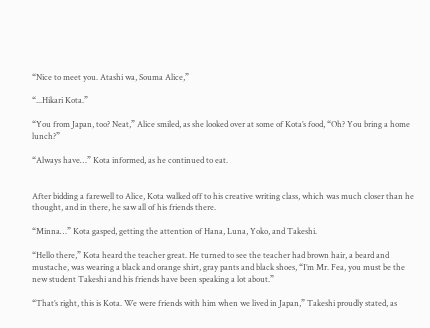“Nice to meet you. Atashi wa, Souma Alice,”

“...Hikari Kota.”

“You from Japan, too? Neat,” Alice smiled, as she looked over at some of Kota’s food, “Oh? You bring a home lunch?”

“Always have…” Kota informed, as he continued to eat.


After bidding a farewell to Alice, Kota walked off to his creative writing class, which was much closer than he thought, and in there, he saw all of his friends there.

“Minna…” Kota gasped, getting the attention of Hana, Luna, Yoko, and Takeshi.

“Hello there,” Kota heard the teacher great. He turned to see the teacher had brown hair, a beard and mustache, was wearing a black and orange shirt, gray pants and black shoes, “I’m Mr. Fea, you must be the new student Takeshi and his friends have been speaking a lot about.”

“That’s right, this is Kota. We were friends with him when we lived in Japan,” Takeshi proudly stated, as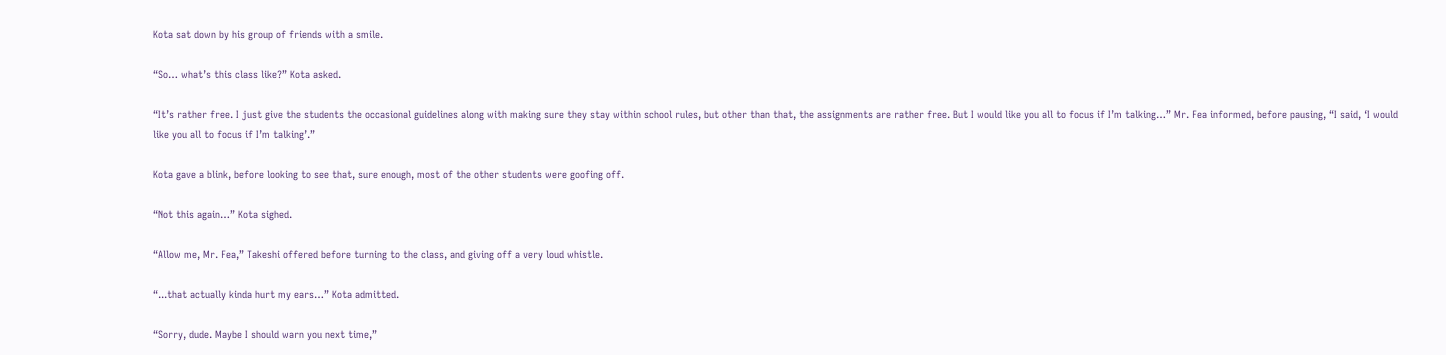Kota sat down by his group of friends with a smile.

“So… what’s this class like?” Kota asked.

“It’s rather free. I just give the students the occasional guidelines along with making sure they stay within school rules, but other than that, the assignments are rather free. But I would like you all to focus if I’m talking…” Mr. Fea informed, before pausing, “I said, ‘I would like you all to focus if I’m talking’.”

Kota gave a blink, before looking to see that, sure enough, most of the other students were goofing off.

“Not this again…” Kota sighed.

“Allow me, Mr. Fea,” Takeshi offered before turning to the class, and giving off a very loud whistle.

“...that actually kinda hurt my ears…” Kota admitted.

“Sorry, dude. Maybe I should warn you next time,”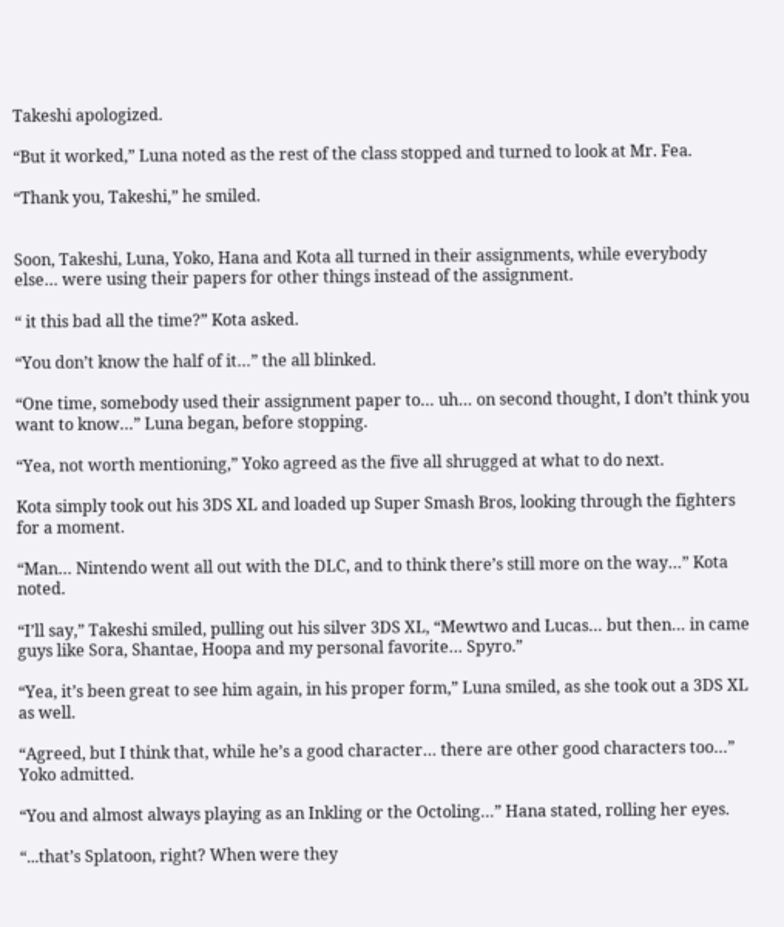Takeshi apologized.

“But it worked,” Luna noted as the rest of the class stopped and turned to look at Mr. Fea.

“Thank you, Takeshi,” he smiled.


Soon, Takeshi, Luna, Yoko, Hana and Kota all turned in their assignments, while everybody else… were using their papers for other things instead of the assignment.

“ it this bad all the time?” Kota asked.

“You don’t know the half of it…” the all blinked.

“One time, somebody used their assignment paper to… uh… on second thought, I don’t think you want to know…” Luna began, before stopping.

“Yea, not worth mentioning,” Yoko agreed as the five all shrugged at what to do next.

Kota simply took out his 3DS XL and loaded up Super Smash Bros, looking through the fighters for a moment.

“Man… Nintendo went all out with the DLC, and to think there’s still more on the way…” Kota noted.

“I’ll say,” Takeshi smiled, pulling out his silver 3DS XL, “Mewtwo and Lucas… but then… in came guys like Sora, Shantae, Hoopa and my personal favorite… Spyro.”

“Yea, it’s been great to see him again, in his proper form,” Luna smiled, as she took out a 3DS XL as well.

“Agreed, but I think that, while he’s a good character… there are other good characters too…” Yoko admitted.

“You and almost always playing as an Inkling or the Octoling…” Hana stated, rolling her eyes.

“...that’s Splatoon, right? When were they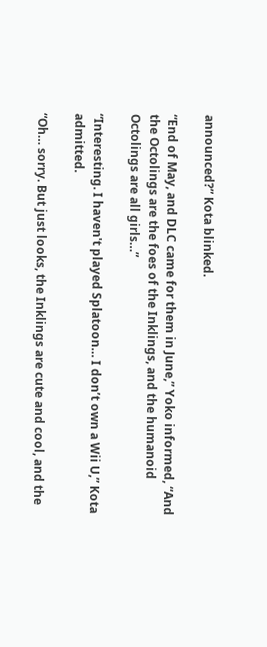announced?” Kota blinked.

“End of May, and DLC came for them in June,” Yoko informed, “And the Octolings are the foes of the Inklings, and the humanoid Octolings are all girls…”

“Interesting. I haven't played Splatoon… I don’t own a Wii U,” Kota admitted.

“Oh… sorry. But just looks, the Inklings are cute and cool, and the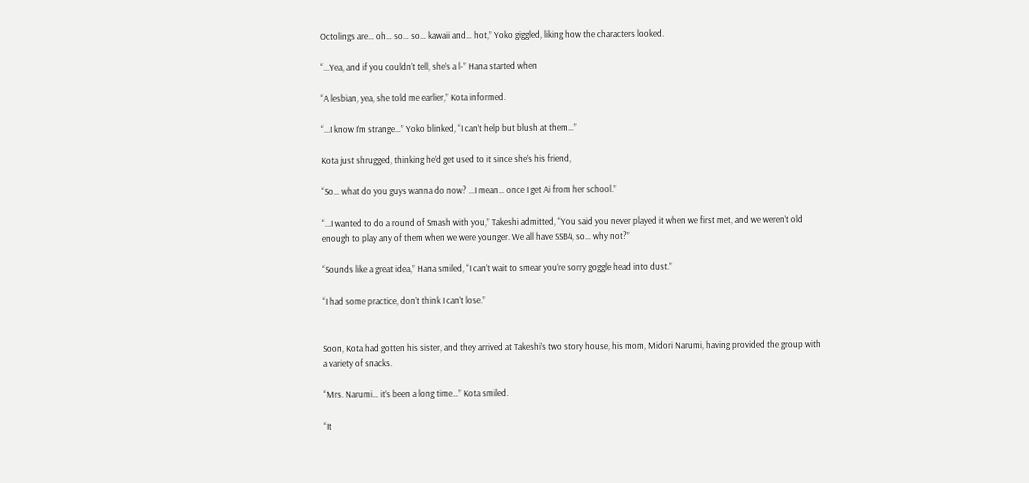Octolings are… oh… so… so… kawaii and… hot,” Yoko giggled, liking how the characters looked.

“...Yea, and if you couldn’t tell, she’s a l-” Hana started when

“A lesbian, yea, she told me earlier,” Kota informed.

“...I know I’m strange…” Yoko blinked, “I can’t help but blush at them…”

Kota just shrugged, thinking he’d get used to it since she’s his friend,

“So… what do you guys wanna do now? ...I mean… once I get Ai from her school.”

“...I wanted to do a round of Smash with you,” Takeshi admitted, “You said you never played it when we first met, and we weren’t old enough to play any of them when we were younger. We all have SSB4, so… why not?”

“Sounds like a great idea,” Hana smiled, “I can’t wait to smear you’re sorry goggle head into dust.”

“I had some practice, don’t think I can’t lose.”


Soon, Kota had gotten his sister, and they arrived at Takeshi’s two story house, his mom, Midori Narumi, having provided the group with a variety of snacks.

“Mrs. Narumi… it’s been a long time…” Kota smiled.

“It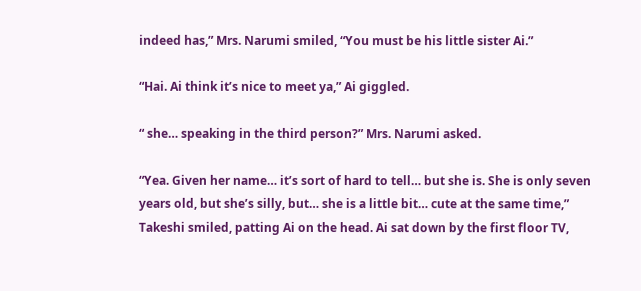indeed has,” Mrs. Narumi smiled, “You must be his little sister Ai.”

“Hai. Ai think it’s nice to meet ya,” Ai giggled.

“ she… speaking in the third person?” Mrs. Narumi asked.

“Yea. Given her name… it’s sort of hard to tell… but she is. She is only seven years old, but she’s silly, but… she is a little bit… cute at the same time,” Takeshi smiled, patting Ai on the head. Ai sat down by the first floor TV,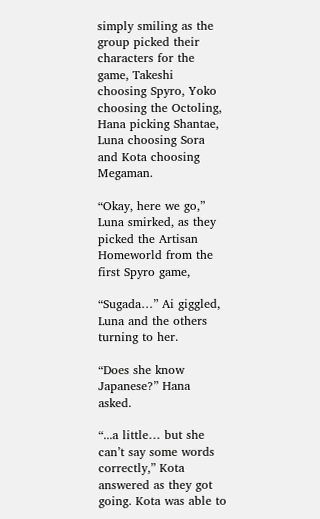simply smiling as the group picked their characters for the game, Takeshi choosing Spyro, Yoko choosing the Octoling, Hana picking Shantae, Luna choosing Sora and Kota choosing Megaman.

“Okay, here we go,” Luna smirked, as they picked the Artisan Homeworld from the first Spyro game,

“Sugada…” Ai giggled, Luna and the others turning to her.

“Does she know Japanese?” Hana asked.

“...a little… but she can’t say some words correctly,” Kota answered as they got going. Kota was able to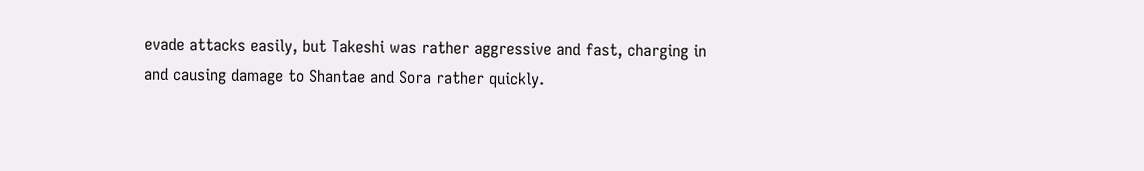evade attacks easily, but Takeshi was rather aggressive and fast, charging in and causing damage to Shantae and Sora rather quickly.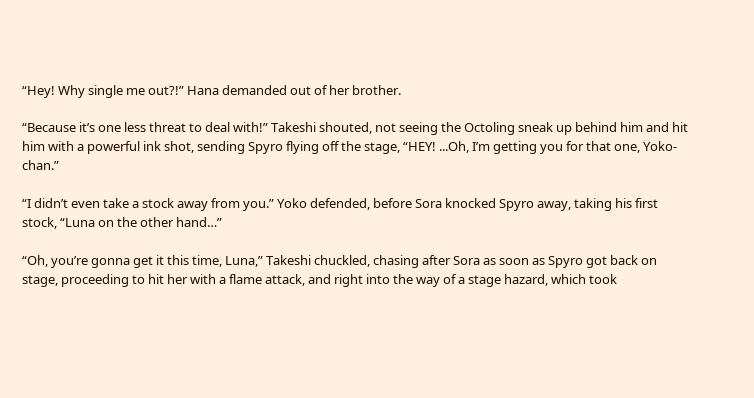“Hey! Why single me out?!” Hana demanded out of her brother.

“Because it’s one less threat to deal with!” Takeshi shouted, not seeing the Octoling sneak up behind him and hit him with a powerful ink shot, sending Spyro flying off the stage, “HEY! ...Oh, I’m getting you for that one, Yoko-chan.”

“I didn’t even take a stock away from you.” Yoko defended, before Sora knocked Spyro away, taking his first stock, “Luna on the other hand…”

“Oh, you’re gonna get it this time, Luna,” Takeshi chuckled, chasing after Sora as soon as Spyro got back on stage, proceeding to hit her with a flame attack, and right into the way of a stage hazard, which took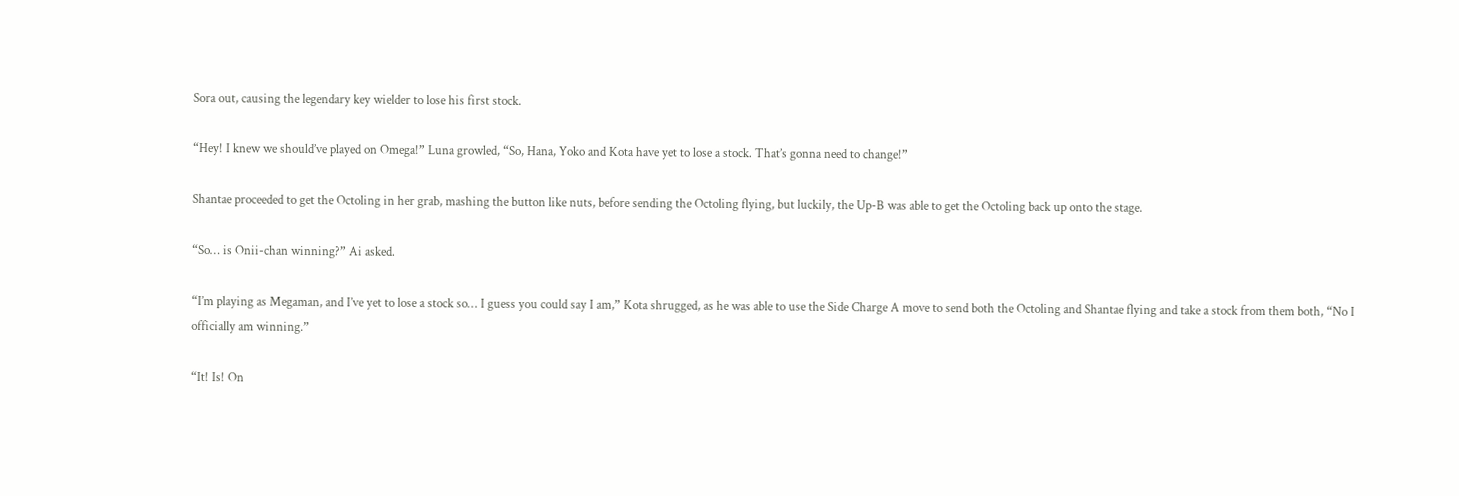Sora out, causing the legendary key wielder to lose his first stock.

“Hey! I knew we should’ve played on Omega!” Luna growled, “So, Hana, Yoko and Kota have yet to lose a stock. That’s gonna need to change!”

Shantae proceeded to get the Octoling in her grab, mashing the button like nuts, before sending the Octoling flying, but luckily, the Up-B was able to get the Octoling back up onto the stage.

“So… is Onii-chan winning?” Ai asked.

“I’m playing as Megaman, and I’ve yet to lose a stock so… I guess you could say I am,” Kota shrugged, as he was able to use the Side Charge A move to send both the Octoling and Shantae flying and take a stock from them both, “No I officially am winning.”

“It! Is! On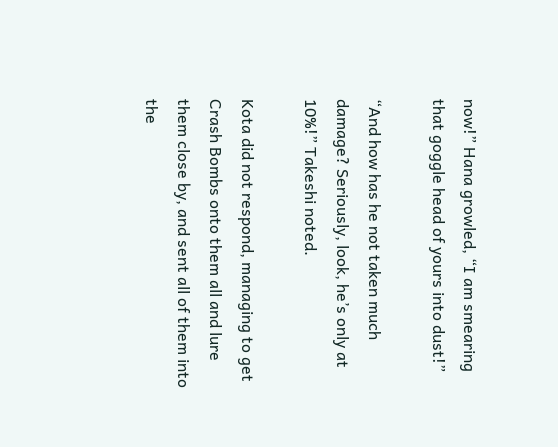now!” Hana growled, “I am smearing that goggle head of yours into dust!”

“And how has he not taken much damage? Seriously, look, he’s only at 10%!” Takeshi noted.

Kota did not respond, managing to get Crash Bombs onto them all and lure them close by, and sent all of them into the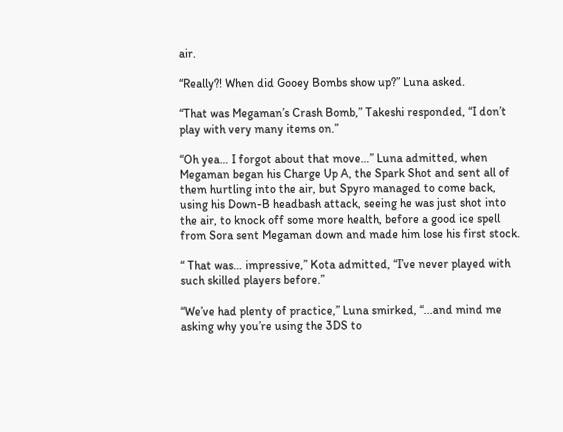air.

“Really?! When did Gooey Bombs show up?” Luna asked.

“That was Megaman’s Crash Bomb,” Takeshi responded, “I don’t play with very many items on.”

“Oh yea… I forgot about that move…” Luna admitted, when Megaman began his Charge Up A, the Spark Shot and sent all of them hurtling into the air, but Spyro managed to come back, using his Down-B headbash attack, seeing he was just shot into the air, to knock off some more health, before a good ice spell from Sora sent Megaman down and made him lose his first stock.

“ That was… impressive,” Kota admitted, “I’ve never played with such skilled players before.”

“We’ve had plenty of practice,” Luna smirked, “...and mind me asking why you’re using the 3DS to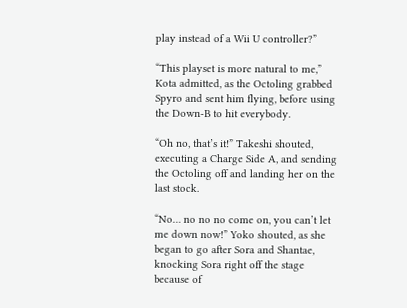play instead of a Wii U controller?”

“This playset is more natural to me,” Kota admitted, as the Octoling grabbed Spyro and sent him flying, before using the Down-B to hit everybody.

“Oh no, that’s it!” Takeshi shouted, executing a Charge Side A, and sending the Octoling off and landing her on the last stock.

“No… no no no come on, you can’t let me down now!” Yoko shouted, as she began to go after Sora and Shantae, knocking Sora right off the stage because of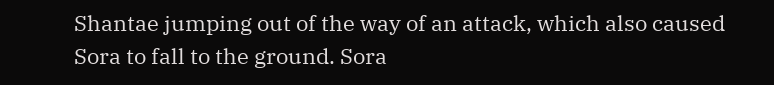Shantae jumping out of the way of an attack, which also caused Sora to fall to the ground. Sora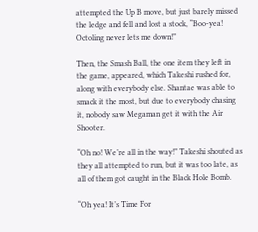attempted the Up B move, but just barely missed the ledge and fell and lost a stock, “Boo-yea! Octoling never lets me down!”

Then, the Smash Ball, the one item they left in the game, appeared, which Takeshi rushed for, along with everybody else. Shantae was able to smack it the most, but due to everybody chasing it, nobody saw Megaman get it with the Air Shooter.

“Oh no! We’re all in the way!” Takeshi shouted as they all attempted to run, but it was too late, as all of them got caught in the Black Hole Bomb.

“Oh yea! It’s Time For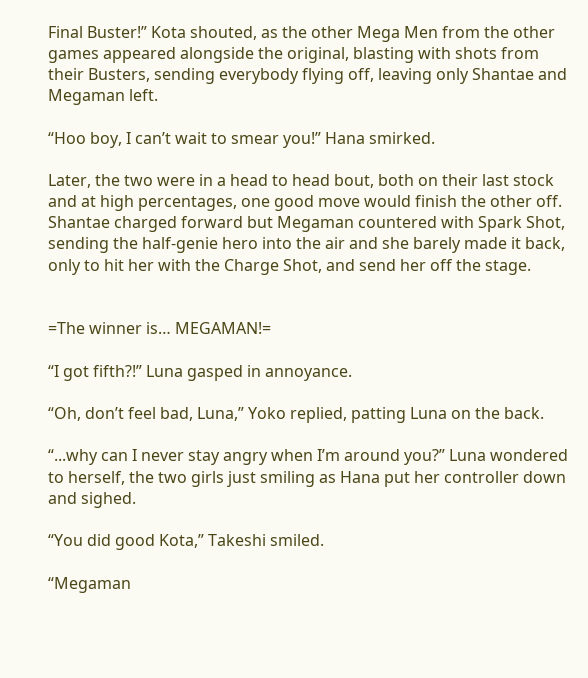Final Buster!” Kota shouted, as the other Mega Men from the other games appeared alongside the original, blasting with shots from their Busters, sending everybody flying off, leaving only Shantae and Megaman left.

“Hoo boy, I can’t wait to smear you!” Hana smirked.

Later, the two were in a head to head bout, both on their last stock and at high percentages, one good move would finish the other off. Shantae charged forward but Megaman countered with Spark Shot, sending the half-genie hero into the air and she barely made it back, only to hit her with the Charge Shot, and send her off the stage.


=The winner is… MEGAMAN!=

“I got fifth?!” Luna gasped in annoyance.

“Oh, don’t feel bad, Luna,” Yoko replied, patting Luna on the back.

“...why can I never stay angry when I’m around you?” Luna wondered to herself, the two girls just smiling as Hana put her controller down and sighed.

“You did good Kota,” Takeshi smiled.

“Megaman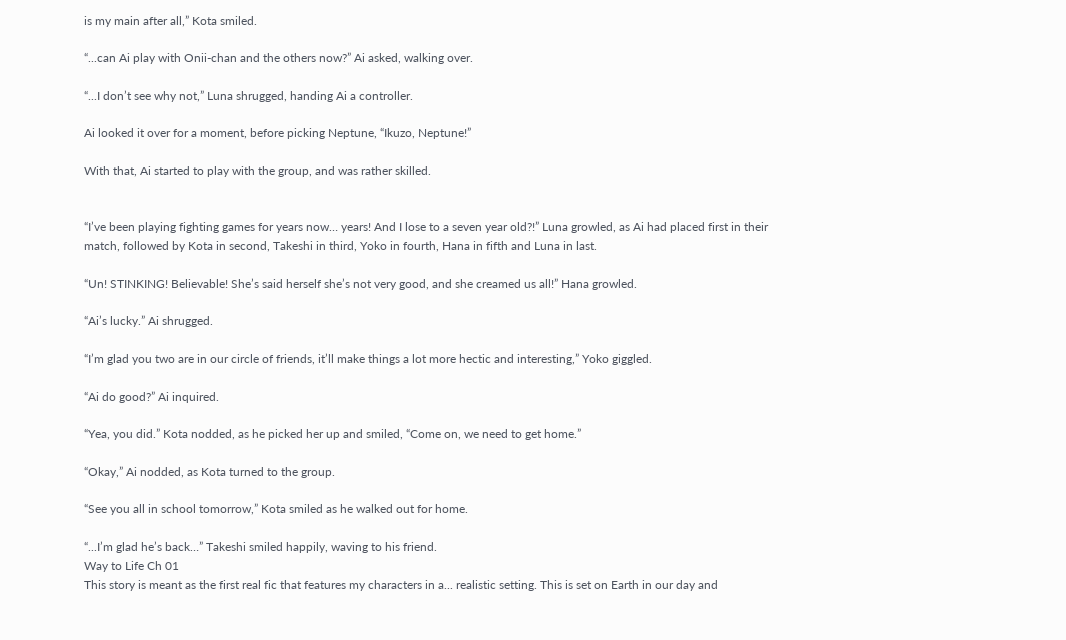is my main after all,” Kota smiled.

“...can Ai play with Onii-chan and the others now?” Ai asked, walking over.

“...I don’t see why not,” Luna shrugged, handing Ai a controller.

Ai looked it over for a moment, before picking Neptune, “Ikuzo, Neptune!”

With that, Ai started to play with the group, and was rather skilled.


“I’ve been playing fighting games for years now… years! And I lose to a seven year old?!” Luna growled, as Ai had placed first in their match, followed by Kota in second, Takeshi in third, Yoko in fourth, Hana in fifth and Luna in last.

“Un! STINKING! Believable! She’s said herself she’s not very good, and she creamed us all!” Hana growled.

“Ai’s lucky.” Ai shrugged.

“I’m glad you two are in our circle of friends, it’ll make things a lot more hectic and interesting,” Yoko giggled.

“Ai do good?” Ai inquired.

“Yea, you did.” Kota nodded, as he picked her up and smiled, “Come on, we need to get home.”

“Okay,” Ai nodded, as Kota turned to the group.

“See you all in school tomorrow,” Kota smiled as he walked out for home.

“...I’m glad he’s back…” Takeshi smiled happily, waving to his friend.
Way to Life Ch 01
This story is meant as the first real fic that features my characters in a... realistic setting. This is set on Earth in our day and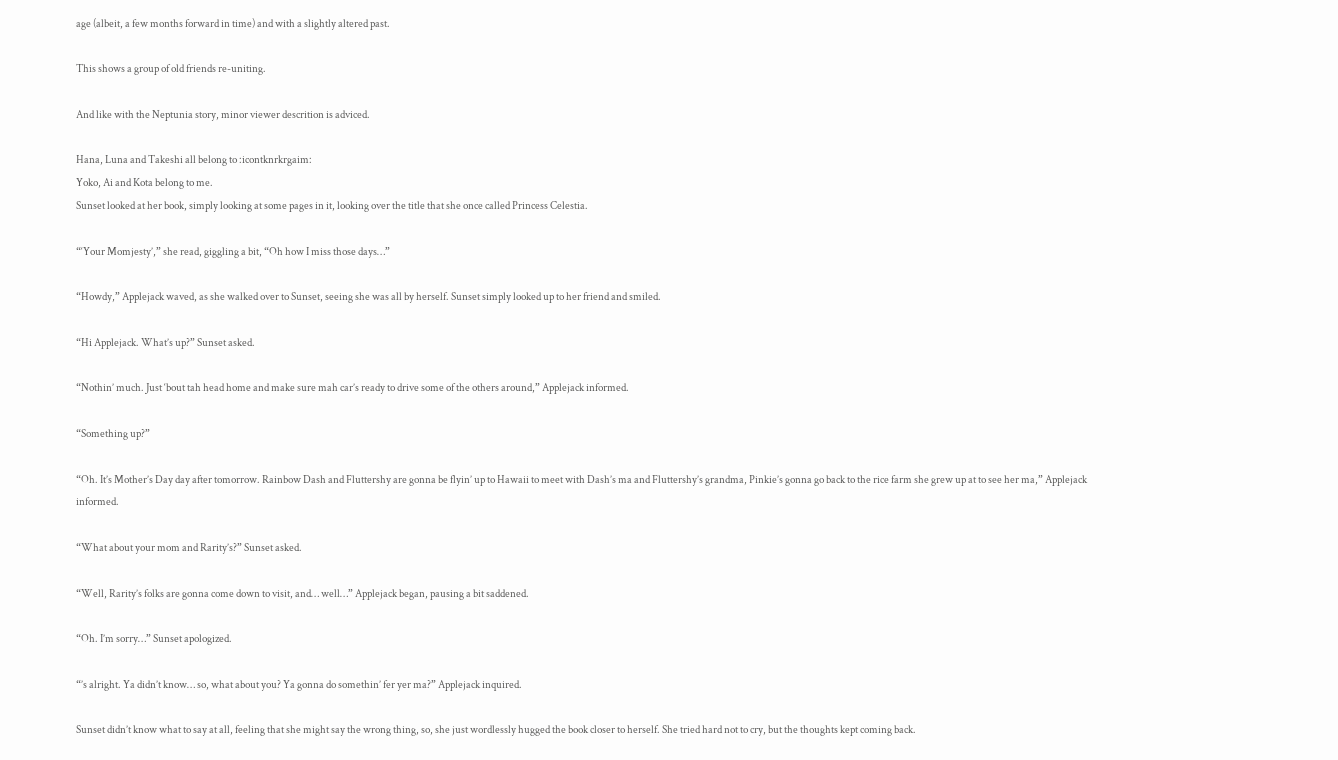age (albeit, a few months forward in time) and with a slightly altered past.

This shows a group of old friends re-uniting.

And like with the Neptunia story, minor viewer descrition is adviced.

Hana, Luna and Takeshi all belong to :icontknrkrgaim:
Yoko, Ai and Kota belong to me.
Sunset looked at her book, simply looking at some pages in it, looking over the title that she once called Princess Celestia.

“‘Your Momjesty’,” she read, giggling a bit, “Oh how I miss those days…”

“Howdy,” Applejack waved, as she walked over to Sunset, seeing she was all by herself. Sunset simply looked up to her friend and smiled.

“Hi Applejack. What’s up?” Sunset asked.

“Nothin’ much. Just ‘bout tah head home and make sure mah car’s ready to drive some of the others around,” Applejack informed.

“Something up?”

“Oh. It’s Mother’s Day day after tomorrow. Rainbow Dash and Fluttershy are gonna be flyin’ up to Hawaii to meet with Dash’s ma and Fluttershy’s grandma, Pinkie’s gonna go back to the rice farm she grew up at to see her ma,” Applejack informed.

“What about your mom and Rarity’s?” Sunset asked.

“Well, Rarity’s folks are gonna come down to visit, and… well…” Applejack began, pausing a bit saddened.

“Oh. I’m sorry…” Sunset apologized.

“’s alright. Ya didn’t know… so, what about you? Ya gonna do somethin’ fer yer ma?” Applejack inquired.

Sunset didn’t know what to say at all, feeling that she might say the wrong thing, so, she just wordlessly hugged the book closer to herself. She tried hard not to cry, but the thoughts kept coming back.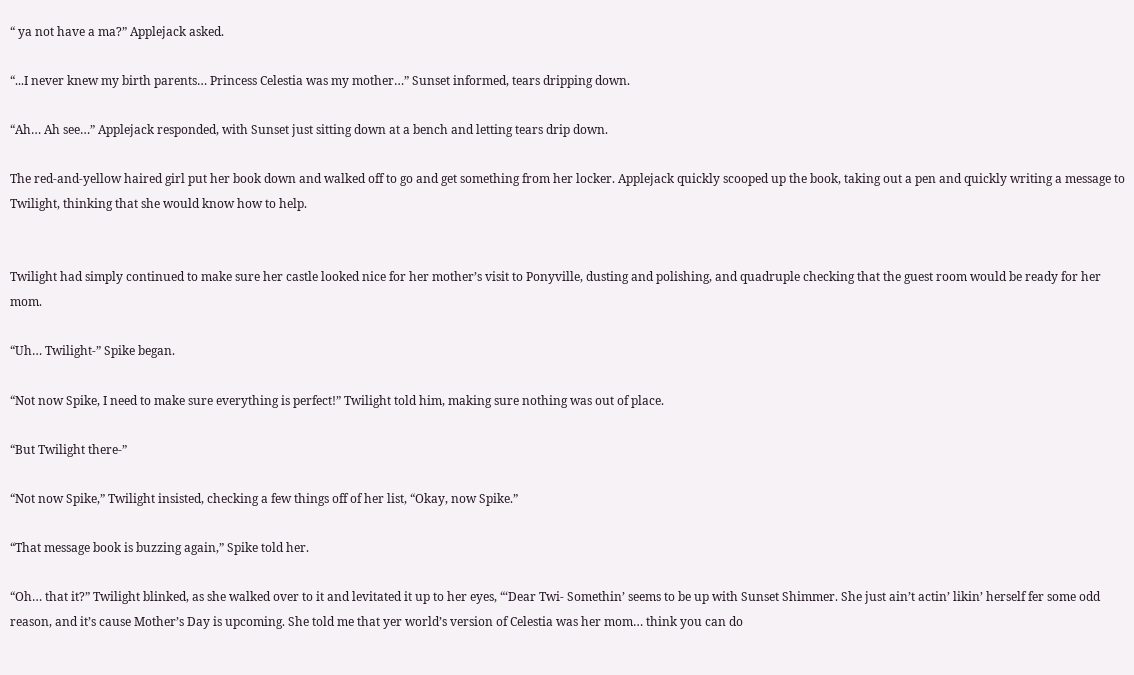“ ya not have a ma?” Applejack asked.

“...I never knew my birth parents… Princess Celestia was my mother…” Sunset informed, tears dripping down.

“Ah… Ah see…” Applejack responded, with Sunset just sitting down at a bench and letting tears drip down.

The red-and-yellow haired girl put her book down and walked off to go and get something from her locker. Applejack quickly scooped up the book, taking out a pen and quickly writing a message to Twilight, thinking that she would know how to help.


Twilight had simply continued to make sure her castle looked nice for her mother’s visit to Ponyville, dusting and polishing, and quadruple checking that the guest room would be ready for her mom.

“Uh… Twilight-” Spike began.

“Not now Spike, I need to make sure everything is perfect!” Twilight told him, making sure nothing was out of place.

“But Twilight there-”

“Not now Spike,” Twilight insisted, checking a few things off of her list, “Okay, now Spike.”

“That message book is buzzing again,” Spike told her.

“Oh… that it?” Twilight blinked, as she walked over to it and levitated it up to her eyes, “‘Dear Twi- Somethin’ seems to be up with Sunset Shimmer. She just ain’t actin’ likin’ herself fer some odd reason, and it’s cause Mother’s Day is upcoming. She told me that yer world’s version of Celestia was her mom… think you can do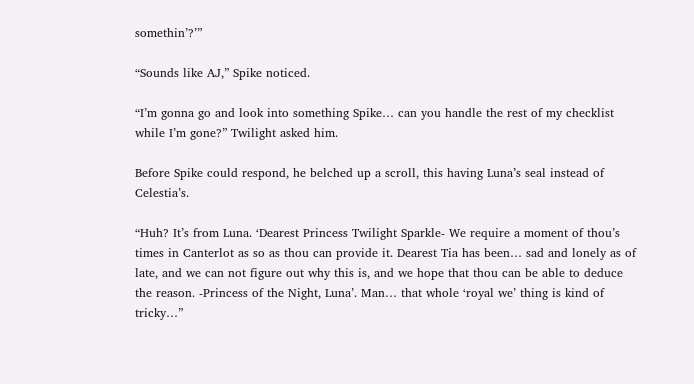somethin’?’”

“Sounds like AJ,” Spike noticed.

“I’m gonna go and look into something Spike… can you handle the rest of my checklist while I’m gone?” Twilight asked him.

Before Spike could respond, he belched up a scroll, this having Luna’s seal instead of Celestia’s.

“Huh? It’s from Luna. ‘Dearest Princess Twilight Sparkle- We require a moment of thou’s times in Canterlot as so as thou can provide it. Dearest Tia has been… sad and lonely as of late, and we can not figure out why this is, and we hope that thou can be able to deduce the reason. -Princess of the Night, Luna’. Man… that whole ‘royal we’ thing is kind of tricky…”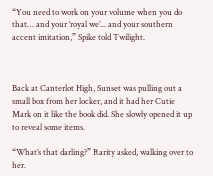“You need to work on your volume when you do that… and your ‘royal we’... and your southern accent imitation,” Spike told Twilight.



Back at Canterlot High, Sunset was pulling out a small box from her locker, and it had her Cutie Mark on it like the book did. She slowly opened it up to reveal some items.

“What’s that darling?” Rarity asked, walking over to her.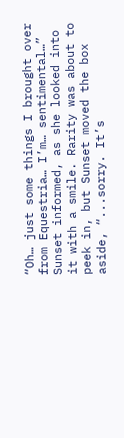“Oh… just some things I brought over from Equestria… I’m… sentimental…” Sunset informed, as she looked into it with a smile. Rarity was about to peek in, but Sunset moved the box aside, “...sorry. It’s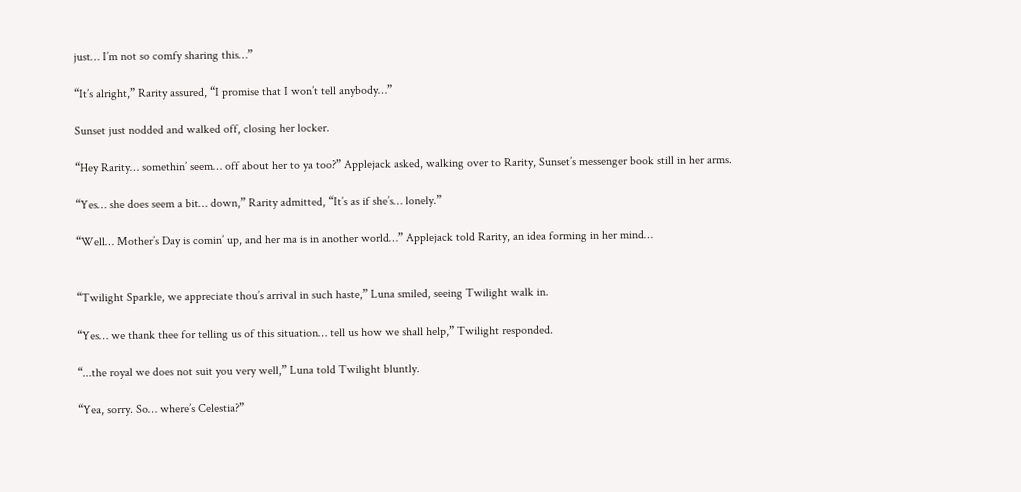just… I’m not so comfy sharing this…”

“It’s alright,” Rarity assured, “I promise that I won’t tell anybody…”

Sunset just nodded and walked off, closing her locker.

“Hey Rarity… somethin’ seem… off about her to ya too?” Applejack asked, walking over to Rarity, Sunset’s messenger book still in her arms.

“Yes… she does seem a bit… down,” Rarity admitted, “It’s as if she’s… lonely.”

“Well… Mother’s Day is comin’ up, and her ma is in another world…” Applejack told Rarity, an idea forming in her mind…


“Twilight Sparkle, we appreciate thou’s arrival in such haste,” Luna smiled, seeing Twilight walk in.

“Yes… we thank thee for telling us of this situation… tell us how we shall help,” Twilight responded.

“...the royal we does not suit you very well,” Luna told Twilight bluntly.

“Yea, sorry. So… where’s Celestia?”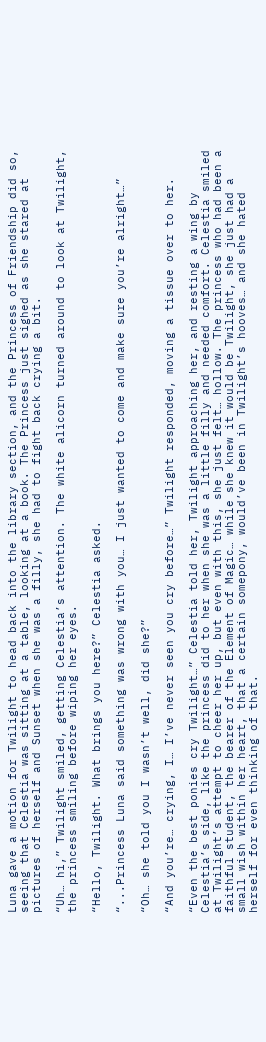Luna gave a motion for Twilight to head back into the library section, and the Princess of Friendship did so, seeing that Celestia was sitting at a table, looking at a book. The Princess just sighed as she stared at pictures of herself and Sunset when she was a filly, she had to fight back crying a bit.

“Uh… hi,” Twilight smiled, getting Celestia’s attention. The white alicorn turned around to look at Twilight, the princess smiling before wiping her eyes.

“Hello, Twilight. What brings you here?” Celestia asked.

“...Princess Luna said something was wrong with you… I just wanted to come and make sure you’re alright…”

“Oh… she told you I wasn’t well, did she?”

“And you’re… crying, I… I’ve never seen you cry before…” Twilight responded, moving a tissue over to her.

“Even the best ponies cry Twilight…” Celestia told her, Twilight approaching her, and resting a wing by Celestia’s side, like the princess did to her when she was a little filly and needed comfort. Celestia smiled at Twilight’s attempt to cheer her up, but even with this, she just felt… hollow. The princess who had been a faithful student, the bearer of the Element of Magic… while she knew it would be Twilight, she just had a small wish within her heart, that a certain somepony, would’ve been in Twilight’s hooves… and she hated herself for even thinking of that.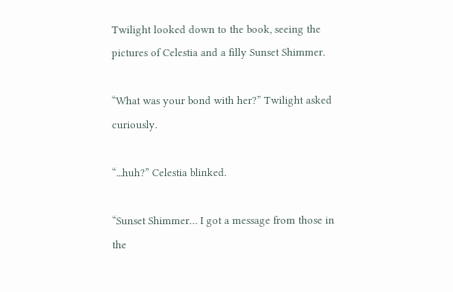Twilight looked down to the book, seeing the pictures of Celestia and a filly Sunset Shimmer.

“What was your bond with her?” Twilight asked curiously.

“...huh?” Celestia blinked.

“Sunset Shimmer… I got a message from those in the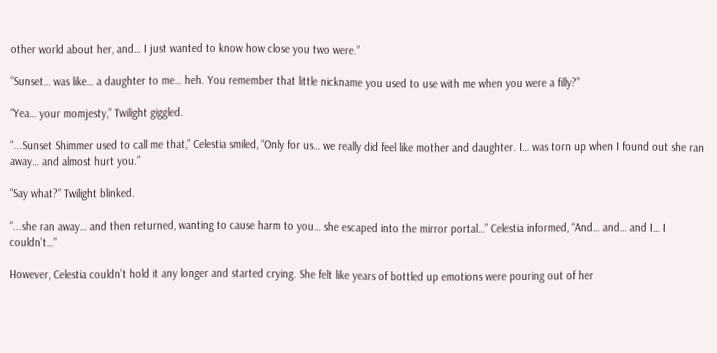other world about her, and… I just wanted to know how close you two were.”

“Sunset… was like… a daughter to me… heh. You remember that little nickname you used to use with me when you were a filly?”

“Yea… your momjesty,” Twilight giggled.

“...Sunset Shimmer used to call me that,” Celestia smiled, “Only for us… we really did feel like mother and daughter. I… was torn up when I found out she ran away… and almost hurt you.”

“Say what?” Twilight blinked.

“...she ran away… and then returned, wanting to cause harm to you… she escaped into the mirror portal…” Celestia informed, “And… and… and I… I couldn’t…”

However, Celestia couldn’t hold it any longer and started crying. She felt like years of bottled up emotions were pouring out of her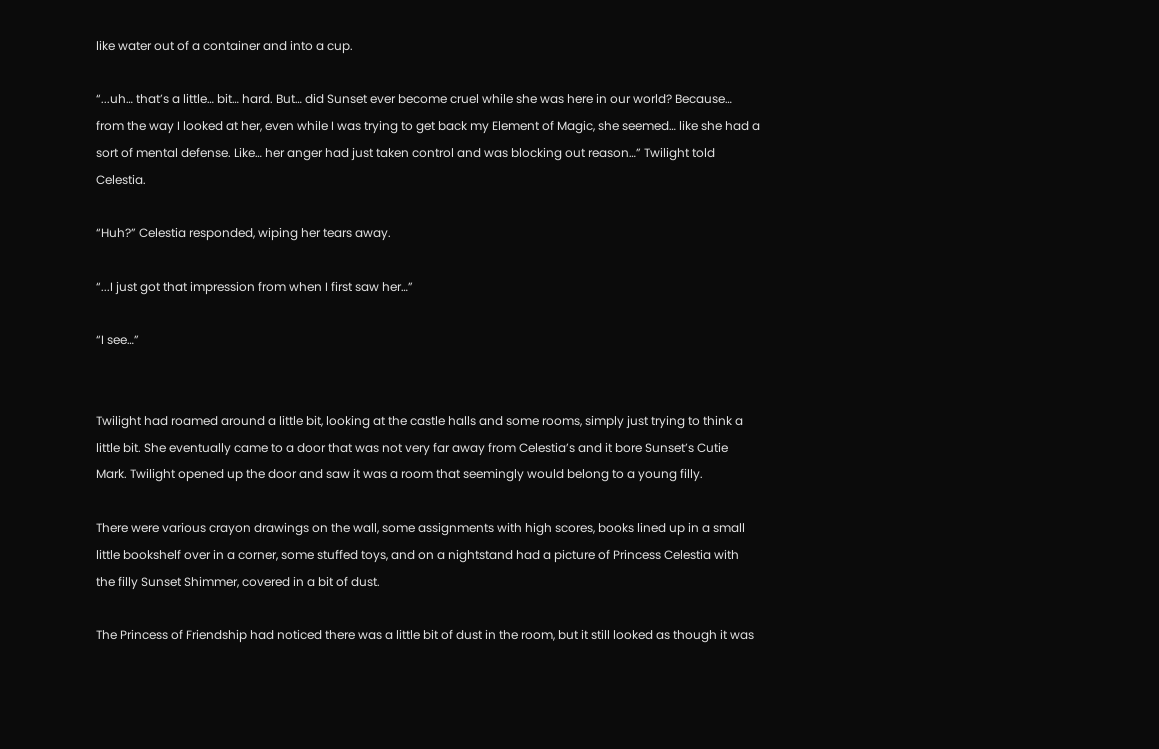like water out of a container and into a cup.

“...uh… that’s a little… bit… hard. But… did Sunset ever become cruel while she was here in our world? Because… from the way I looked at her, even while I was trying to get back my Element of Magic, she seemed… like she had a sort of mental defense. Like… her anger had just taken control and was blocking out reason…” Twilight told Celestia.

“Huh?” Celestia responded, wiping her tears away.

“...I just got that impression from when I first saw her…”

“I see…”


Twilight had roamed around a little bit, looking at the castle halls and some rooms, simply just trying to think a little bit. She eventually came to a door that was not very far away from Celestia’s and it bore Sunset’s Cutie Mark. Twilight opened up the door and saw it was a room that seemingly would belong to a young filly.

There were various crayon drawings on the wall, some assignments with high scores, books lined up in a small little bookshelf over in a corner, some stuffed toys, and on a nightstand had a picture of Princess Celestia with the filly Sunset Shimmer, covered in a bit of dust.

The Princess of Friendship had noticed there was a little bit of dust in the room, but it still looked as though it was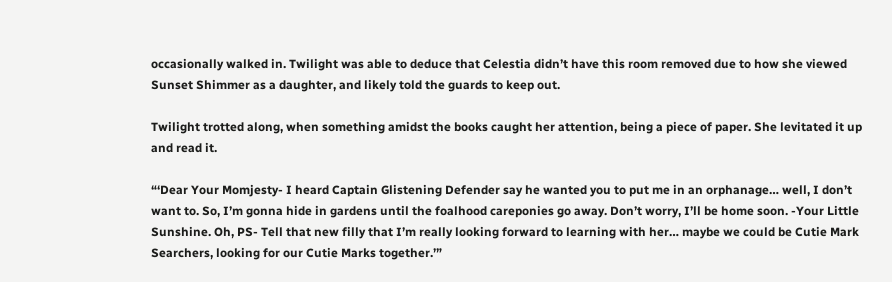occasionally walked in. Twilight was able to deduce that Celestia didn’t have this room removed due to how she viewed Sunset Shimmer as a daughter, and likely told the guards to keep out.

Twilight trotted along, when something amidst the books caught her attention, being a piece of paper. She levitated it up and read it.

“‘Dear Your Momjesty- I heard Captain Glistening Defender say he wanted you to put me in an orphanage… well, I don’t want to. So, I’m gonna hide in gardens until the foalhood careponies go away. Don’t worry, I’ll be home soon. -Your Little Sunshine. Oh, PS- Tell that new filly that I’m really looking forward to learning with her… maybe we could be Cutie Mark Searchers, looking for our Cutie Marks together.’”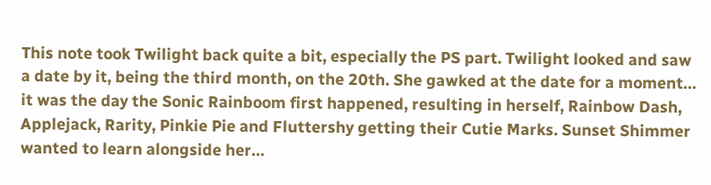This note took Twilight back quite a bit, especially the PS part. Twilight looked and saw a date by it, being the third month, on the 20th. She gawked at the date for a moment… it was the day the Sonic Rainboom first happened, resulting in herself, Rainbow Dash, Applejack, Rarity, Pinkie Pie and Fluttershy getting their Cutie Marks. Sunset Shimmer wanted to learn alongside her…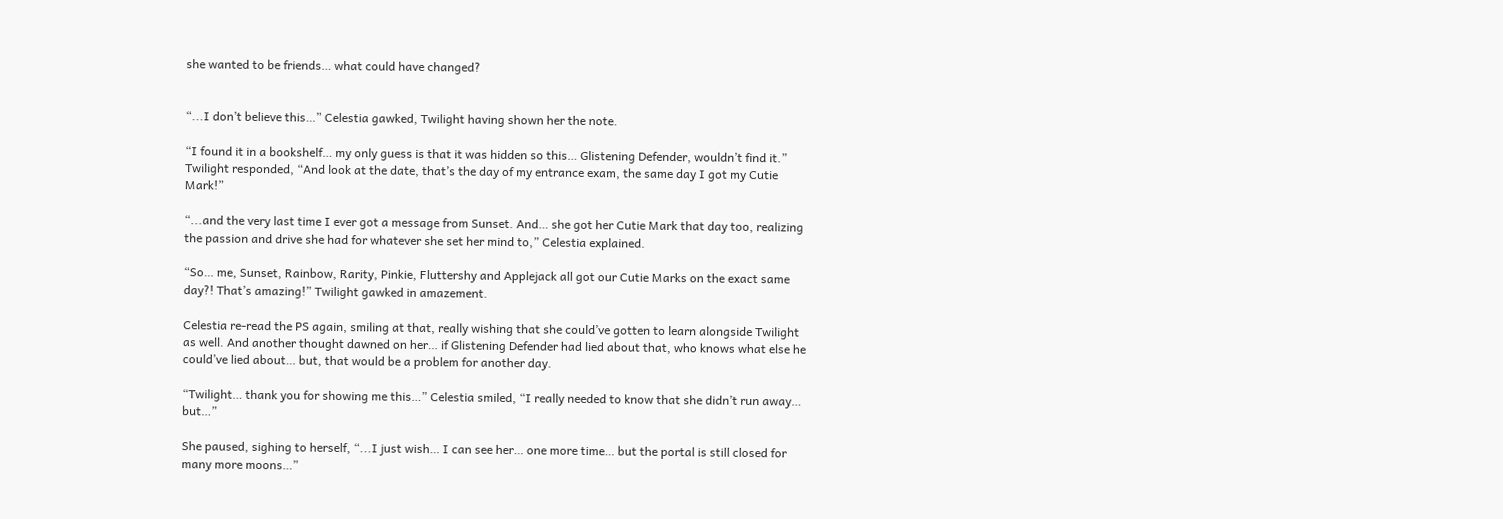she wanted to be friends… what could have changed?


“...I don’t believe this…” Celestia gawked, Twilight having shown her the note.

“I found it in a bookshelf… my only guess is that it was hidden so this… Glistening Defender, wouldn’t find it.” Twilight responded, “And look at the date, that’s the day of my entrance exam, the same day I got my Cutie Mark!”

“...and the very last time I ever got a message from Sunset. And… she got her Cutie Mark that day too, realizing the passion and drive she had for whatever she set her mind to,” Celestia explained.

“So… me, Sunset, Rainbow, Rarity, Pinkie, Fluttershy and Applejack all got our Cutie Marks on the exact same day?! That’s amazing!” Twilight gawked in amazement.

Celestia re-read the PS again, smiling at that, really wishing that she could’ve gotten to learn alongside Twilight as well. And another thought dawned on her… if Glistening Defender had lied about that, who knows what else he could’ve lied about… but, that would be a problem for another day.

“Twilight… thank you for showing me this…” Celestia smiled, “I really needed to know that she didn’t run away… but…”

She paused, sighing to herself, “...I just wish… I can see her… one more time… but the portal is still closed for many more moons…”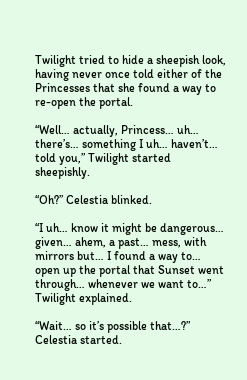Twilight tried to hide a sheepish look, having never once told either of the Princesses that she found a way to re-open the portal.

“Well… actually, Princess… uh… there’s… something I uh… haven’t… told you,” Twilight started sheepishly.

“Oh?” Celestia blinked.

“I uh… know it might be dangerous… given… ahem, a past… mess, with mirrors but… I found a way to… open up the portal that Sunset went through… whenever we want to…” Twilight explained.

“Wait… so it’s possible that…?” Celestia started.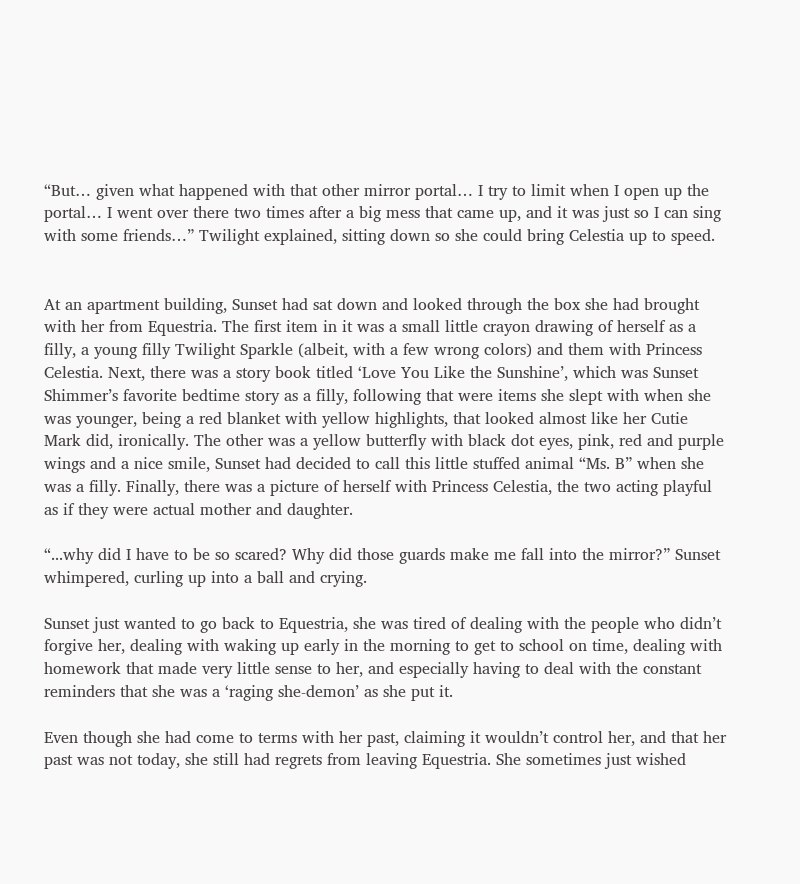“But… given what happened with that other mirror portal… I try to limit when I open up the portal… I went over there two times after a big mess that came up, and it was just so I can sing with some friends…” Twilight explained, sitting down so she could bring Celestia up to speed.


At an apartment building, Sunset had sat down and looked through the box she had brought with her from Equestria. The first item in it was a small little crayon drawing of herself as a filly, a young filly Twilight Sparkle (albeit, with a few wrong colors) and them with Princess Celestia. Next, there was a story book titled ‘Love You Like the Sunshine’, which was Sunset Shimmer’s favorite bedtime story as a filly, following that were items she slept with when she was younger, being a red blanket with yellow highlights, that looked almost like her Cutie Mark did, ironically. The other was a yellow butterfly with black dot eyes, pink, red and purple wings and a nice smile, Sunset had decided to call this little stuffed animal “Ms. B” when she was a filly. Finally, there was a picture of herself with Princess Celestia, the two acting playful as if they were actual mother and daughter.

“...why did I have to be so scared? Why did those guards make me fall into the mirror?” Sunset whimpered, curling up into a ball and crying.

Sunset just wanted to go back to Equestria, she was tired of dealing with the people who didn’t forgive her, dealing with waking up early in the morning to get to school on time, dealing with homework that made very little sense to her, and especially having to deal with the constant reminders that she was a ‘raging she-demon’ as she put it.

Even though she had come to terms with her past, claiming it wouldn’t control her, and that her past was not today, she still had regrets from leaving Equestria. She sometimes just wished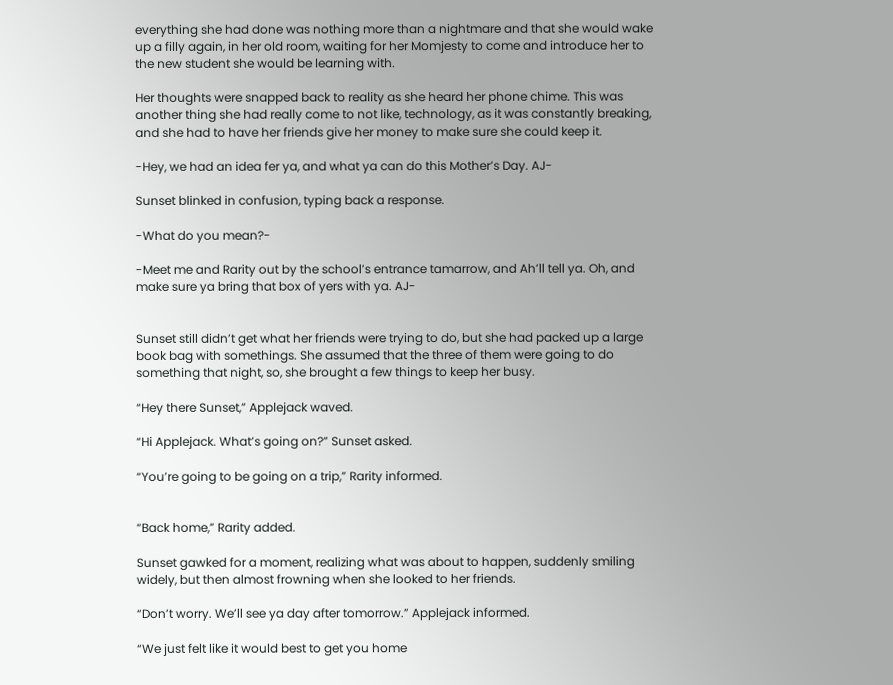everything she had done was nothing more than a nightmare and that she would wake up a filly again, in her old room, waiting for her Momjesty to come and introduce her to the new student she would be learning with.

Her thoughts were snapped back to reality as she heard her phone chime. This was another thing she had really come to not like, technology, as it was constantly breaking, and she had to have her friends give her money to make sure she could keep it.

-Hey, we had an idea fer ya, and what ya can do this Mother’s Day. AJ-

Sunset blinked in confusion, typing back a response.

-What do you mean?-

-Meet me and Rarity out by the school’s entrance tamarrow, and Ah’ll tell ya. Oh, and make sure ya bring that box of yers with ya. AJ-


Sunset still didn’t get what her friends were trying to do, but she had packed up a large book bag with somethings. She assumed that the three of them were going to do something that night, so, she brought a few things to keep her busy.

“Hey there Sunset,” Applejack waved.

“Hi Applejack. What’s going on?” Sunset asked.

“You’re going to be going on a trip,” Rarity informed.


“Back home,” Rarity added.

Sunset gawked for a moment, realizing what was about to happen, suddenly smiling widely, but then almost frowning when she looked to her friends.

“Don’t worry. We’ll see ya day after tomorrow.” Applejack informed.

“We just felt like it would best to get you home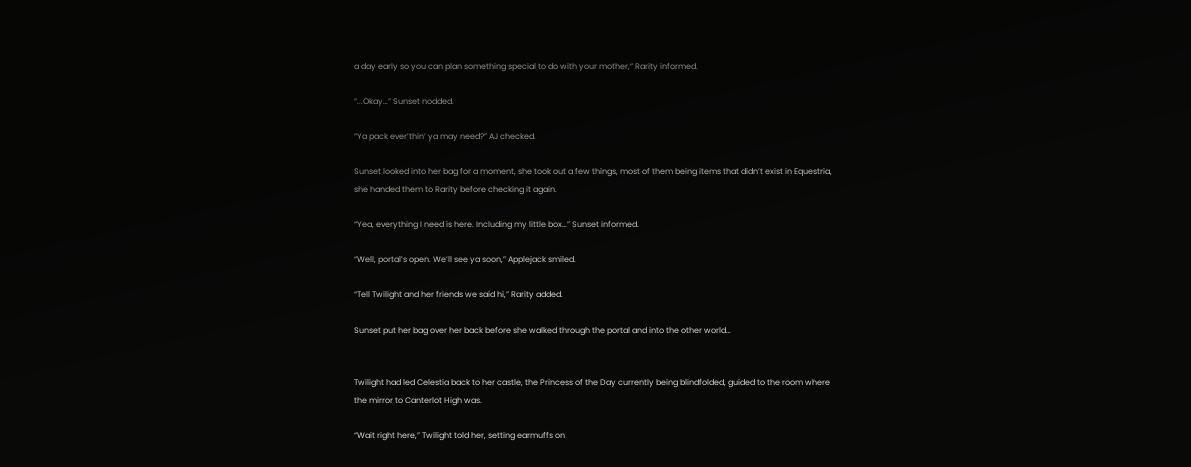a day early so you can plan something special to do with your mother,” Rarity informed.

“...Okay…” Sunset nodded.

“Ya pack ever’thin’ ya may need?” AJ checked.

Sunset looked into her bag for a moment, she took out a few things, most of them being items that didn’t exist in Equestria, she handed them to Rarity before checking it again.

“Yea, everything I need is here. Including my little box…” Sunset informed.

“Well, portal’s open. We’ll see ya soon,” Applejack smiled.

“Tell Twilight and her friends we said hi,” Rarity added.

Sunset put her bag over her back before she walked through the portal and into the other world…


Twilight had led Celestia back to her castle, the Princess of the Day currently being blindfolded, guided to the room where the mirror to Canterlot High was.

“Wait right here,” Twilight told her, setting earmuffs on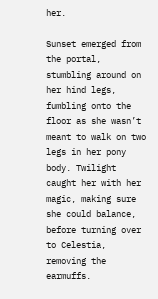her.

Sunset emerged from the portal, stumbling around on her hind legs, fumbling onto the floor as she wasn’t meant to walk on two legs in her pony body. Twilight caught her with her magic, making sure she could balance, before turning over to Celestia, removing the earmuffs.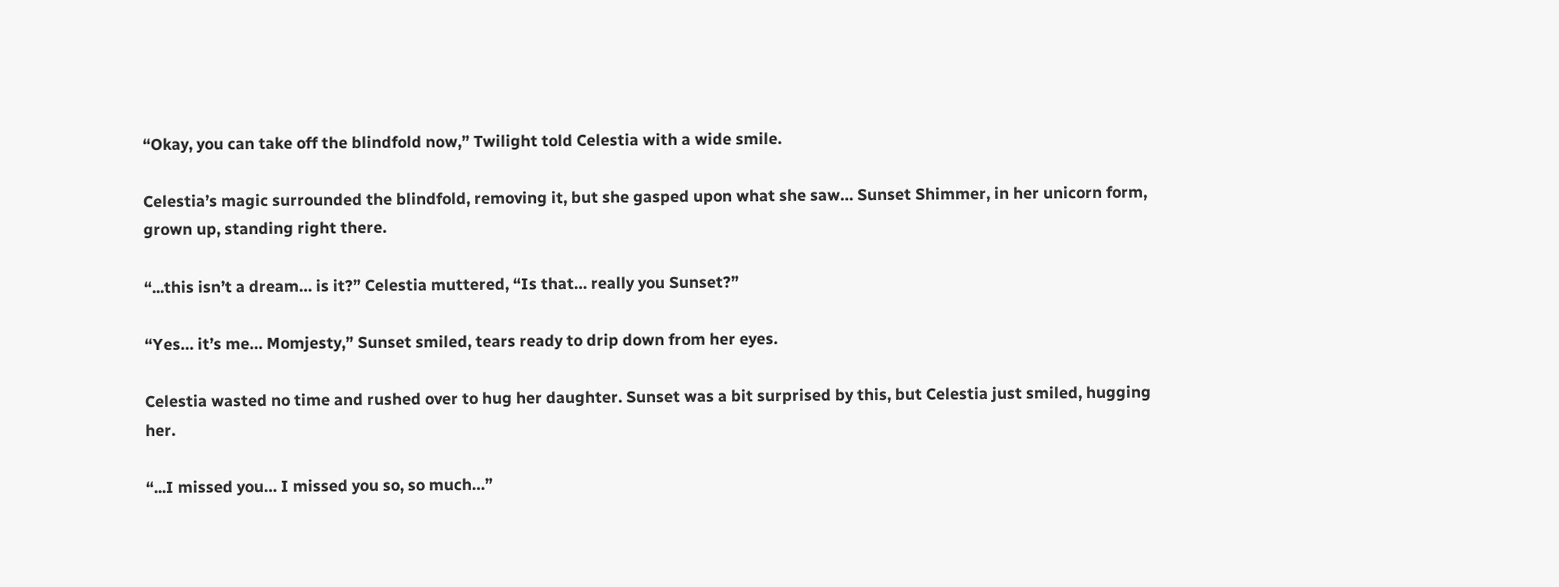“Okay, you can take off the blindfold now,” Twilight told Celestia with a wide smile.

Celestia’s magic surrounded the blindfold, removing it, but she gasped upon what she saw… Sunset Shimmer, in her unicorn form, grown up, standing right there.

“...this isn’t a dream… is it?” Celestia muttered, “Is that… really you Sunset?”

“Yes… it’s me… Momjesty,” Sunset smiled, tears ready to drip down from her eyes.

Celestia wasted no time and rushed over to hug her daughter. Sunset was a bit surprised by this, but Celestia just smiled, hugging her.

“...I missed you… I missed you so, so much…”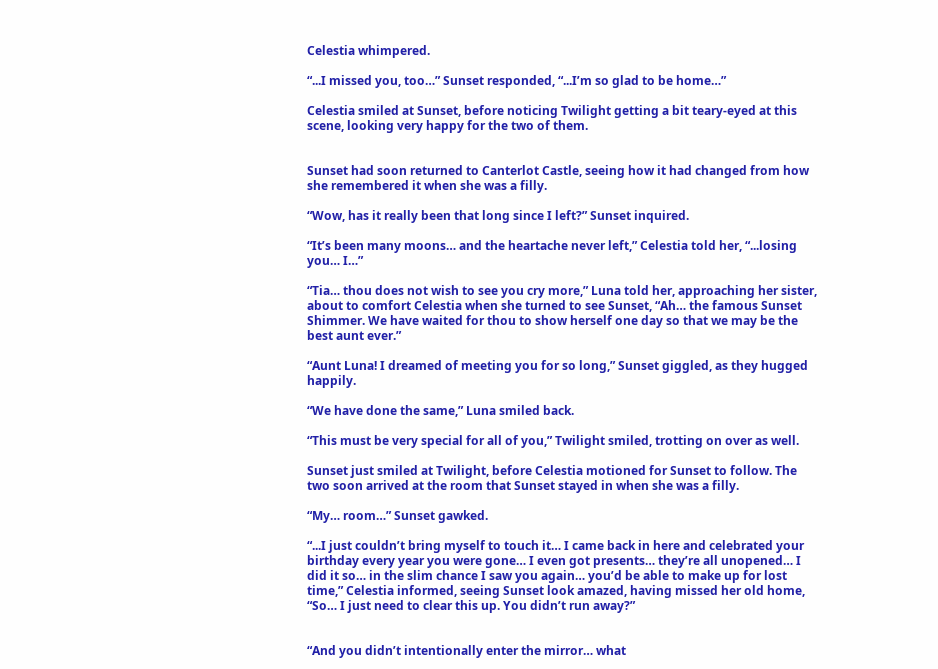Celestia whimpered.

“...I missed you, too…” Sunset responded, “...I’m so glad to be home…”

Celestia smiled at Sunset, before noticing Twilight getting a bit teary-eyed at this scene, looking very happy for the two of them.


Sunset had soon returned to Canterlot Castle, seeing how it had changed from how she remembered it when she was a filly.

“Wow, has it really been that long since I left?” Sunset inquired.

“It’s been many moons… and the heartache never left,” Celestia told her, “...losing you… I…”

“Tia… thou does not wish to see you cry more,” Luna told her, approaching her sister, about to comfort Celestia when she turned to see Sunset, “Ah… the famous Sunset Shimmer. We have waited for thou to show herself one day so that we may be the best aunt ever.”

“Aunt Luna! I dreamed of meeting you for so long,” Sunset giggled, as they hugged happily.

“We have done the same,” Luna smiled back.

“This must be very special for all of you,” Twilight smiled, trotting on over as well.

Sunset just smiled at Twilight, before Celestia motioned for Sunset to follow. The two soon arrived at the room that Sunset stayed in when she was a filly.

“My… room…” Sunset gawked.

“...I just couldn’t bring myself to touch it… I came back in here and celebrated your birthday every year you were gone… I even got presents… they’re all unopened… I did it so… in the slim chance I saw you again… you’d be able to make up for lost time,” Celestia informed, seeing Sunset look amazed, having missed her old home, “So… I just need to clear this up. You didn’t run away?”


“And you didn’t intentionally enter the mirror… what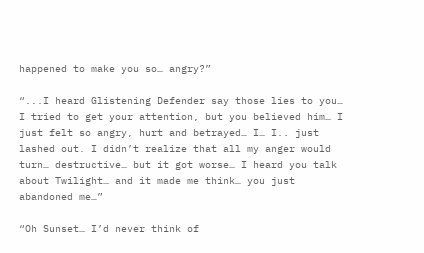happened to make you so… angry?”

“...I heard Glistening Defender say those lies to you… I tried to get your attention, but you believed him… I just felt so angry, hurt and betrayed… I… I.. just lashed out. I didn’t realize that all my anger would turn… destructive… but it got worse… I heard you talk about Twilight… and it made me think… you just abandoned me…”

“Oh Sunset… I’d never think of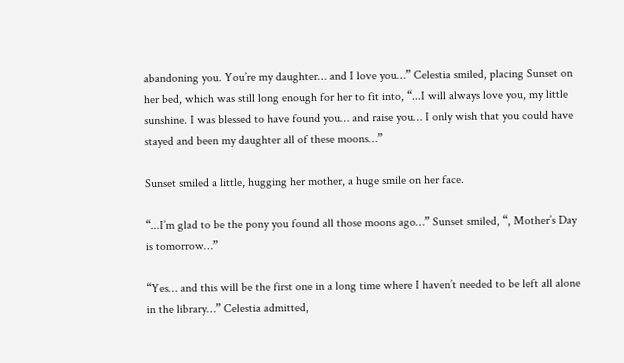abandoning you. You’re my daughter… and I love you…” Celestia smiled, placing Sunset on her bed, which was still long enough for her to fit into, “...I will always love you, my little sunshine. I was blessed to have found you… and raise you… I only wish that you could have stayed and been my daughter all of these moons…”

Sunset smiled a little, hugging her mother, a huge smile on her face.

“...I’m glad to be the pony you found all those moons ago…” Sunset smiled, “, Mother’s Day is tomorrow…”

“Yes… and this will be the first one in a long time where I haven’t needed to be left all alone in the library…” Celestia admitted,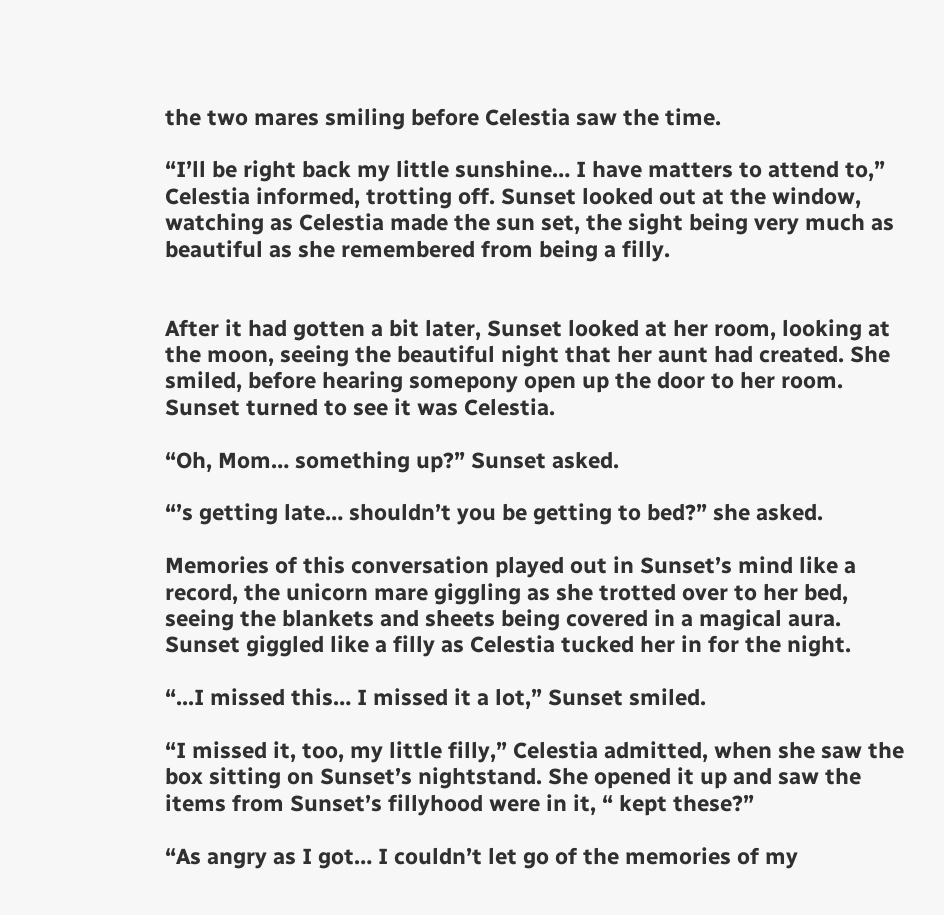the two mares smiling before Celestia saw the time.

“I’ll be right back my little sunshine… I have matters to attend to,” Celestia informed, trotting off. Sunset looked out at the window, watching as Celestia made the sun set, the sight being very much as beautiful as she remembered from being a filly.


After it had gotten a bit later, Sunset looked at her room, looking at the moon, seeing the beautiful night that her aunt had created. She smiled, before hearing somepony open up the door to her room. Sunset turned to see it was Celestia.

“Oh, Mom… something up?” Sunset asked.

“’s getting late… shouldn’t you be getting to bed?” she asked.

Memories of this conversation played out in Sunset’s mind like a record, the unicorn mare giggling as she trotted over to her bed, seeing the blankets and sheets being covered in a magical aura. Sunset giggled like a filly as Celestia tucked her in for the night.

“...I missed this… I missed it a lot,” Sunset smiled.

“I missed it, too, my little filly,” Celestia admitted, when she saw the box sitting on Sunset’s nightstand. She opened it up and saw the items from Sunset’s fillyhood were in it, “ kept these?”

“As angry as I got… I couldn’t let go of the memories of my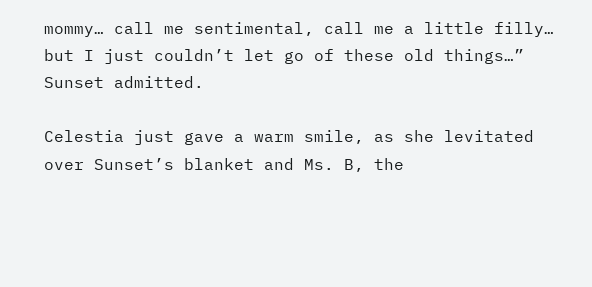mommy… call me sentimental, call me a little filly… but I just couldn’t let go of these old things…” Sunset admitted.

Celestia just gave a warm smile, as she levitated over Sunset’s blanket and Ms. B, the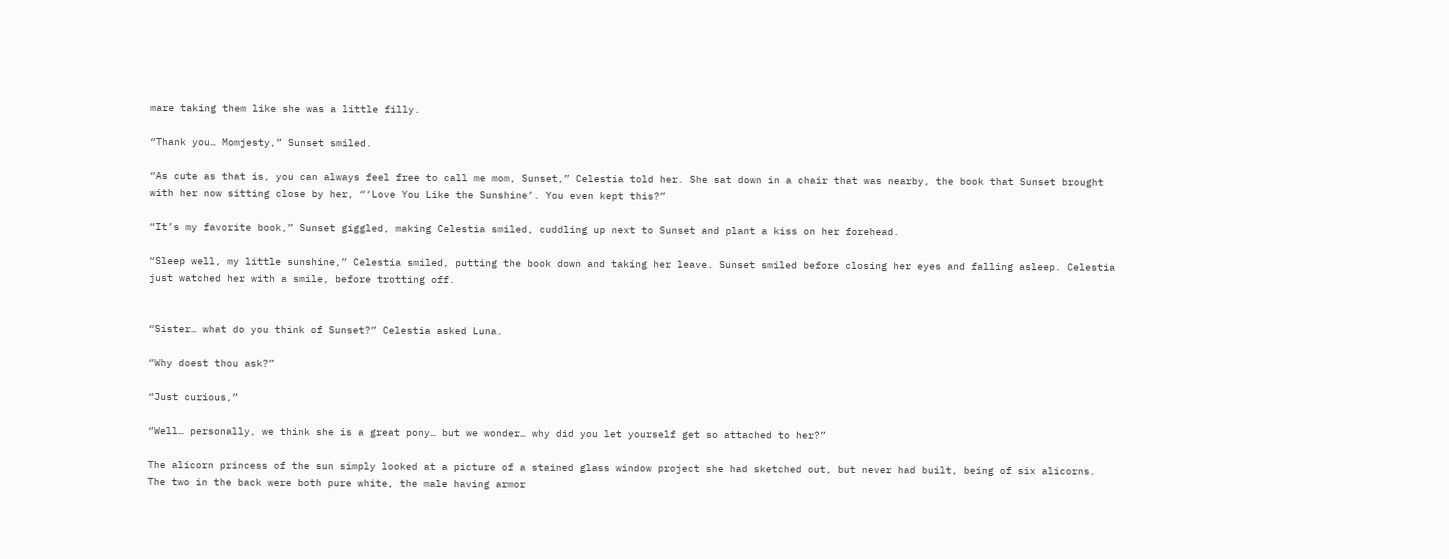mare taking them like she was a little filly.

“Thank you… Momjesty,” Sunset smiled.

“As cute as that is, you can always feel free to call me mom, Sunset,” Celestia told her. She sat down in a chair that was nearby, the book that Sunset brought with her now sitting close by her, “‘Love You Like the Sunshine’. You even kept this?”

“It’s my favorite book,” Sunset giggled, making Celestia smiled, cuddling up next to Sunset and plant a kiss on her forehead.

“Sleep well, my little sunshine,” Celestia smiled, putting the book down and taking her leave. Sunset smiled before closing her eyes and falling asleep. Celestia just watched her with a smile, before trotting off.


“Sister… what do you think of Sunset?” Celestia asked Luna.

“Why doest thou ask?”

“Just curious,”

“Well… personally, we think she is a great pony… but we wonder… why did you let yourself get so attached to her?”

The alicorn princess of the sun simply looked at a picture of a stained glass window project she had sketched out, but never had built, being of six alicorns. The two in the back were both pure white, the male having armor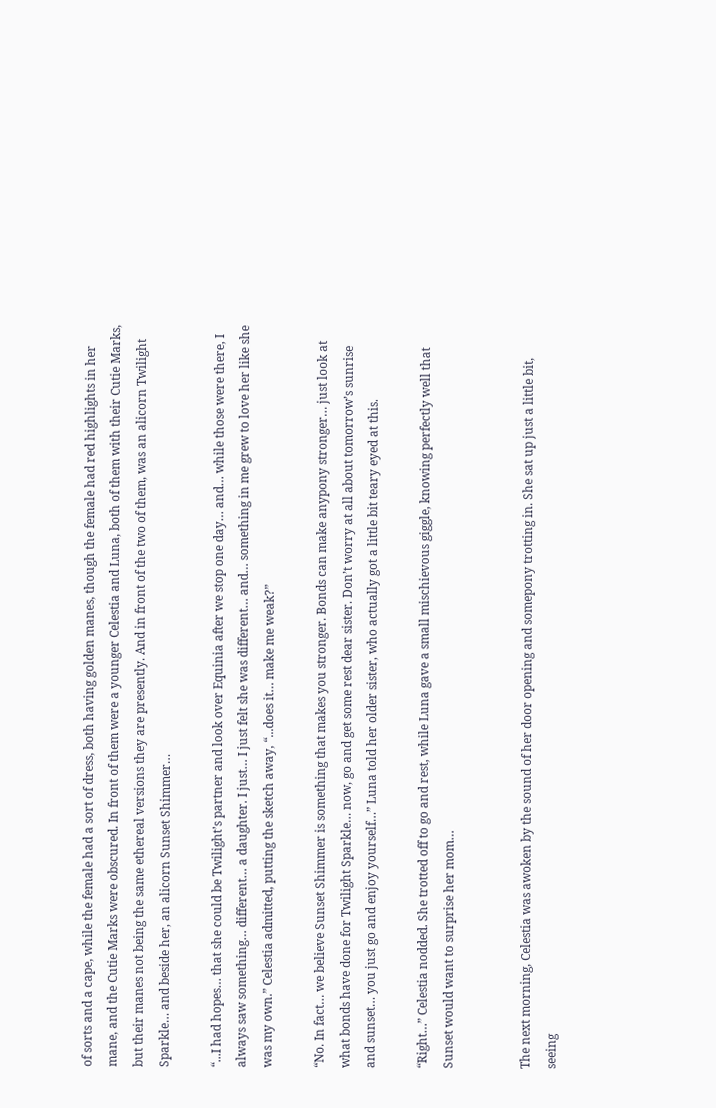of sorts and a cape, while the female had a sort of dress, both having golden manes, though the female had red highlights in her mane, and the Cutie Marks were obscured. In front of them were a younger Celestia and Luna, both of them with their Cutie Marks, but their manes not being the same ethereal versions they are presently. And in front of the two of them, was an alicorn Twilight Sparkle… and beside her, an alicorn Sunset Shimmer…

“...I had hopes… that she could be Twilight’s partner and look over Equinia after we stop one day… and… while those were there, I always saw something… different… a daughter. I just… I just felt she was different… and… something in me grew to love her like she was my own.” Celestia admitted, putting the sketch away, “...does it… make me weak?”

“No. In fact… we believe Sunset Shimmer is something that makes you stronger. Bonds can make anypony stronger… just look at what bonds have done for Twilight Sparkle… now, go and get some rest dear sister. Don’t worry at all about tomorrow’s sunrise and sunset… you just go and enjoy yourself…” Luna told her older sister, who actually got a little bit teary eyed at this.

“Right…” Celestia nodded. She trotted off to go and rest, while Luna gave a small mischievous giggle, knowing perfectly well that Sunset would want to surprise her mom…


The next morning, Celestia was awoken by the sound of her door opening and somepony trotting in. She sat up just a little bit, seeing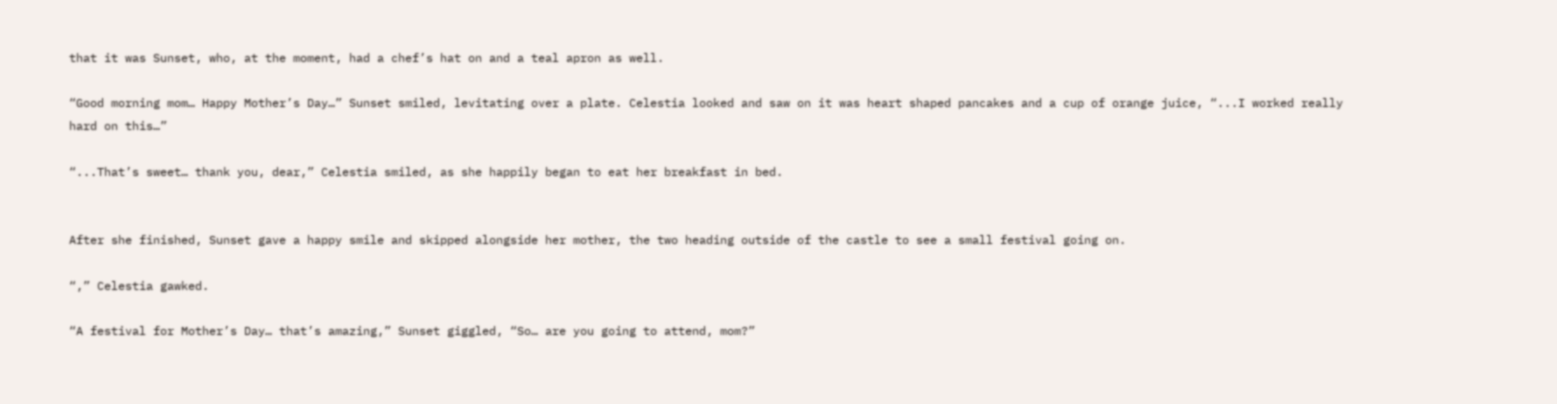that it was Sunset, who, at the moment, had a chef’s hat on and a teal apron as well.

“Good morning mom… Happy Mother’s Day…” Sunset smiled, levitating over a plate. Celestia looked and saw on it was heart shaped pancakes and a cup of orange juice, “...I worked really hard on this…”

“...That’s sweet… thank you, dear,” Celestia smiled, as she happily began to eat her breakfast in bed.


After she finished, Sunset gave a happy smile and skipped alongside her mother, the two heading outside of the castle to see a small festival going on.

“,” Celestia gawked.

“A festival for Mother’s Day… that’s amazing,” Sunset giggled, “So… are you going to attend, mom?”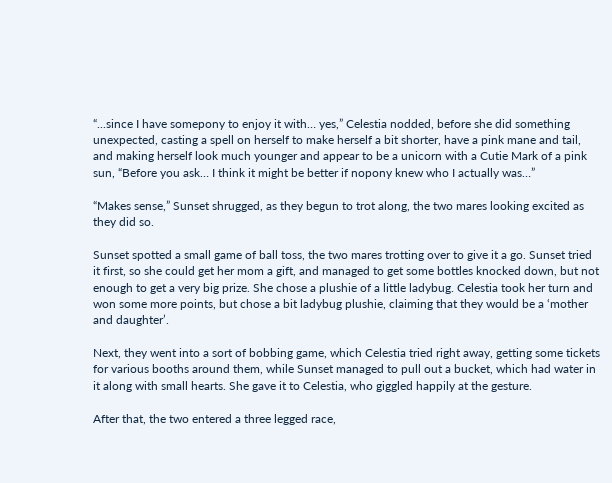“...since I have somepony to enjoy it with… yes,” Celestia nodded, before she did something unexpected, casting a spell on herself to make herself a bit shorter, have a pink mane and tail, and making herself look much younger and appear to be a unicorn with a Cutie Mark of a pink sun, “Before you ask… I think it might be better if nopony knew who I actually was…”

“Makes sense,” Sunset shrugged, as they begun to trot along, the two mares looking excited as they did so.

Sunset spotted a small game of ball toss, the two mares trotting over to give it a go. Sunset tried it first, so she could get her mom a gift, and managed to get some bottles knocked down, but not enough to get a very big prize. She chose a plushie of a little ladybug. Celestia took her turn and won some more points, but chose a bit ladybug plushie, claiming that they would be a ‘mother and daughter’.

Next, they went into a sort of bobbing game, which Celestia tried right away, getting some tickets for various booths around them, while Sunset managed to pull out a bucket, which had water in it along with small hearts. She gave it to Celestia, who giggled happily at the gesture.

After that, the two entered a three legged race,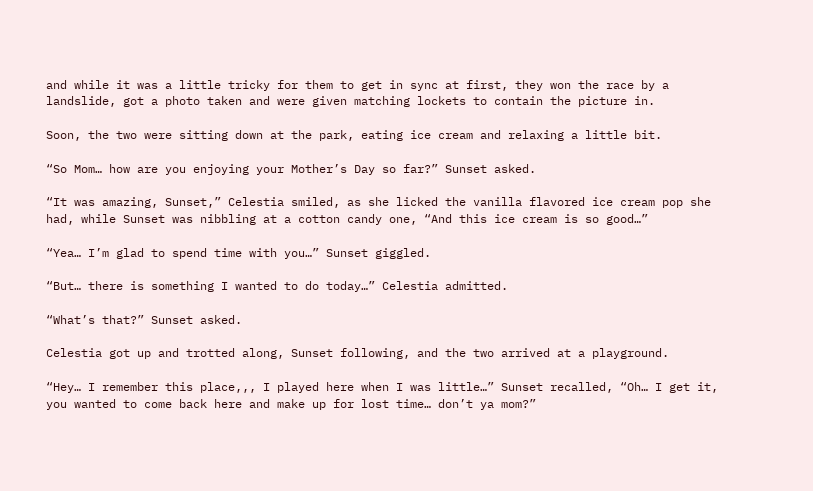and while it was a little tricky for them to get in sync at first, they won the race by a landslide, got a photo taken and were given matching lockets to contain the picture in.

Soon, the two were sitting down at the park, eating ice cream and relaxing a little bit.

“So Mom… how are you enjoying your Mother’s Day so far?” Sunset asked.

“It was amazing, Sunset,” Celestia smiled, as she licked the vanilla flavored ice cream pop she had, while Sunset was nibbling at a cotton candy one, “And this ice cream is so good…”

“Yea… I’m glad to spend time with you…” Sunset giggled.

“But… there is something I wanted to do today…” Celestia admitted.

“What’s that?” Sunset asked.

Celestia got up and trotted along, Sunset following, and the two arrived at a playground.

“Hey… I remember this place,,, I played here when I was little…” Sunset recalled, “Oh… I get it, you wanted to come back here and make up for lost time… don’t ya mom?”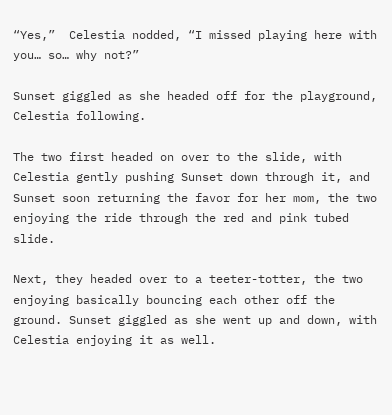“Yes,”  Celestia nodded, “I missed playing here with you… so… why not?”

Sunset giggled as she headed off for the playground, Celestia following.

The two first headed on over to the slide, with Celestia gently pushing Sunset down through it, and Sunset soon returning the favor for her mom, the two enjoying the ride through the red and pink tubed slide.

Next, they headed over to a teeter-totter, the two enjoying basically bouncing each other off the ground. Sunset giggled as she went up and down, with Celestia enjoying it as well.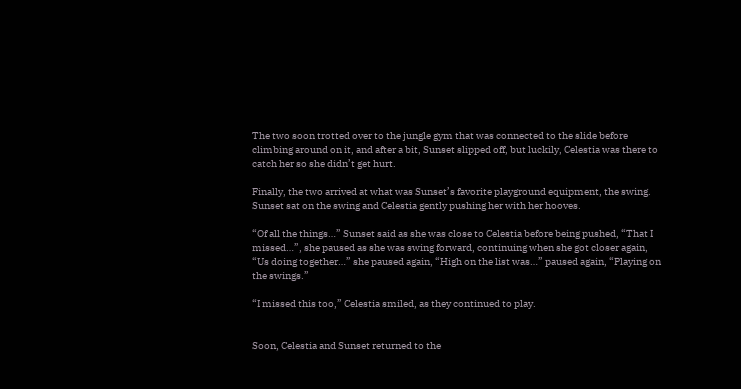The two soon trotted over to the jungle gym that was connected to the slide before climbing around on it, and after a bit, Sunset slipped off, but luckily, Celestia was there to catch her so she didn’t get hurt.

Finally, the two arrived at what was Sunset’s favorite playground equipment, the swing. Sunset sat on the swing and Celestia gently pushing her with her hooves.

“Of all the things…” Sunset said as she was close to Celestia before being pushed, “That I missed…”, she paused as she was swing forward, continuing when she got closer again, “Us doing together…” she paused again, “High on the list was…” paused again, “Playing on the swings.”

“I missed this too,” Celestia smiled, as they continued to play.


Soon, Celestia and Sunset returned to the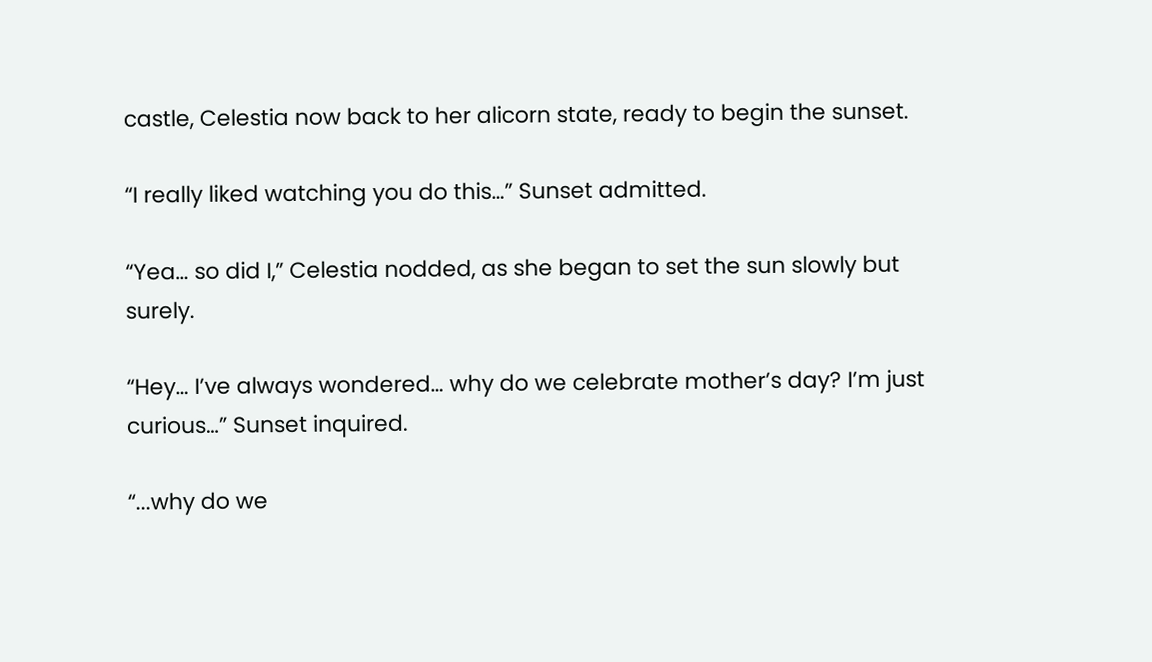castle, Celestia now back to her alicorn state, ready to begin the sunset.

“I really liked watching you do this…” Sunset admitted.

“Yea… so did I,” Celestia nodded, as she began to set the sun slowly but surely.

“Hey… I’ve always wondered… why do we celebrate mother’s day? I’m just curious…” Sunset inquired.

“...why do we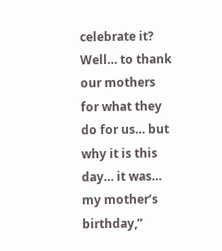celebrate it? Well… to thank our mothers for what they do for us… but why it is this day… it was… my mother’s birthday,”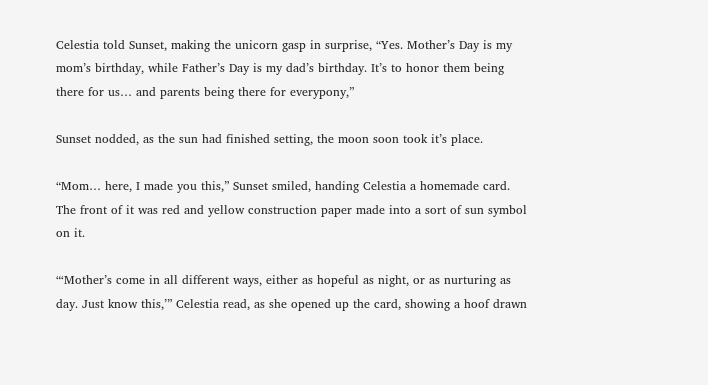Celestia told Sunset, making the unicorn gasp in surprise, “Yes. Mother’s Day is my mom’s birthday, while Father’s Day is my dad’s birthday. It’s to honor them being there for us… and parents being there for everypony,”

Sunset nodded, as the sun had finished setting, the moon soon took it’s place.

“Mom… here, I made you this,” Sunset smiled, handing Celestia a homemade card. The front of it was red and yellow construction paper made into a sort of sun symbol on it.

“‘Mother’s come in all different ways, either as hopeful as night, or as nurturing as day. Just know this,’” Celestia read, as she opened up the card, showing a hoof drawn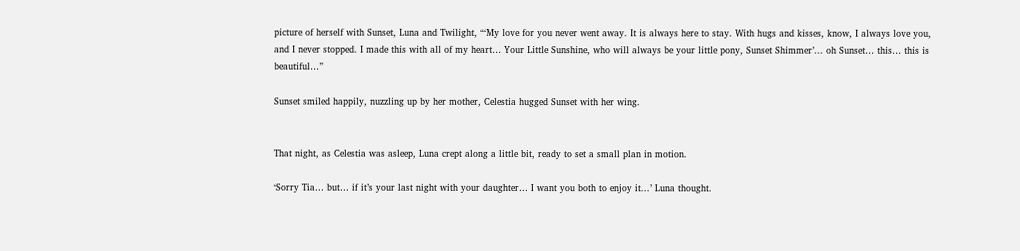picture of herself with Sunset, Luna and Twilight, “‘My love for you never went away. It is always here to stay. With hugs and kisses, know, I always love you, and I never stopped. I made this with all of my heart… Your Little Sunshine, who will always be your little pony, Sunset Shimmer’... oh Sunset… this… this is beautiful…”

Sunset smiled happily, nuzzling up by her mother, Celestia hugged Sunset with her wing.


That night, as Celestia was asleep, Luna crept along a little bit, ready to set a small plan in motion.

‘Sorry Tia… but… if it’s your last night with your daughter… I want you both to enjoy it...’ Luna thought.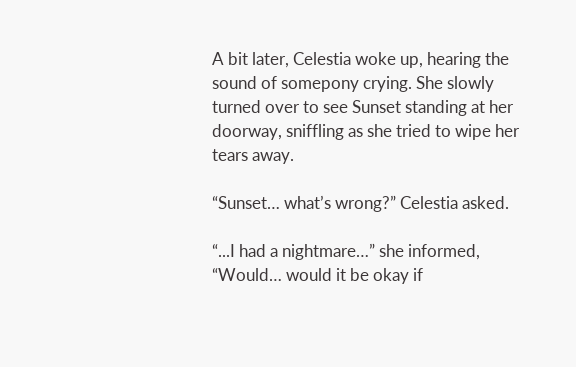A bit later, Celestia woke up, hearing the sound of somepony crying. She slowly turned over to see Sunset standing at her doorway, sniffling as she tried to wipe her tears away.

“Sunset… what’s wrong?” Celestia asked.

“...I had a nightmare…” she informed, “Would… would it be okay if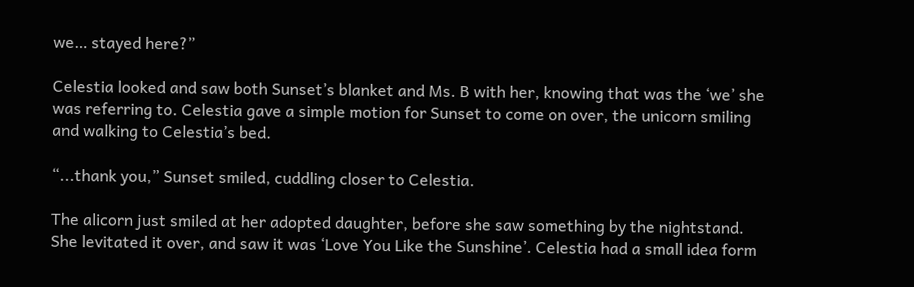we… stayed here?”

Celestia looked and saw both Sunset’s blanket and Ms. B with her, knowing that was the ‘we’ she was referring to. Celestia gave a simple motion for Sunset to come on over, the unicorn smiling and walking to Celestia’s bed.

“...thank you,” Sunset smiled, cuddling closer to Celestia.

The alicorn just smiled at her adopted daughter, before she saw something by the nightstand. She levitated it over, and saw it was ‘Love You Like the Sunshine’. Celestia had a small idea form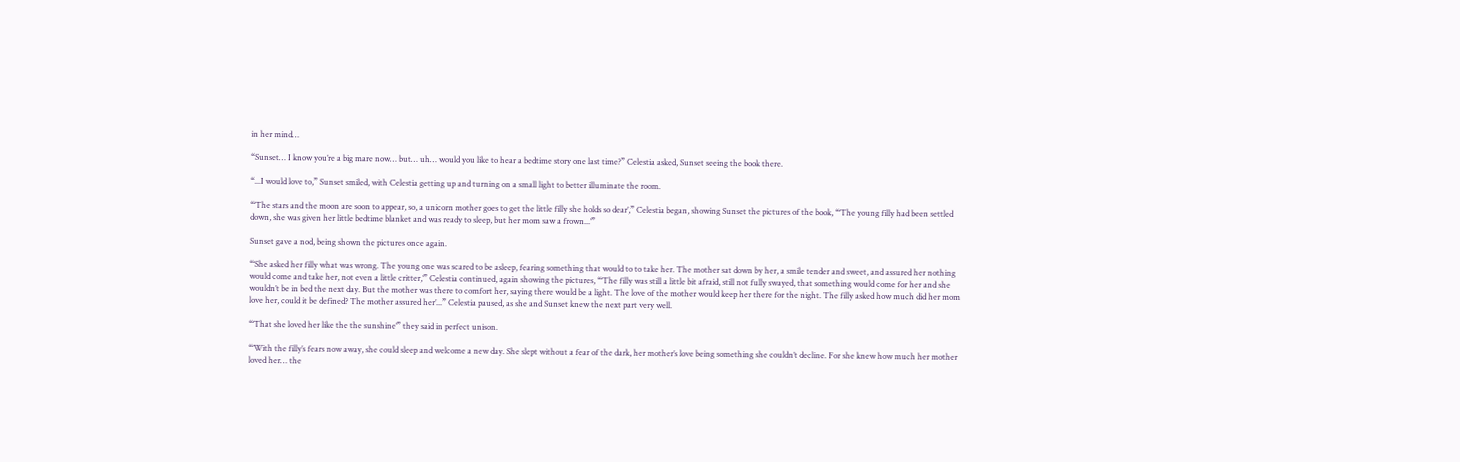in her mind…

“Sunset… I know you’re a big mare now… but… uh… would you like to hear a bedtime story one last time?” Celestia asked, Sunset seeing the book there.

“...I would love to,” Sunset smiled, with Celestia getting up and turning on a small light to better illuminate the room.

“‘The stars and the moon are soon to appear, so, a unicorn mother goes to get the little filly she holds so dear’,” Celestia began, showing Sunset the pictures of the book, “‘The young filly had been settled down, she was given her little bedtime blanket and was ready to sleep, but her mom saw a frown...’”

Sunset gave a nod, being shown the pictures once again.

“‘She asked her filly what was wrong. The young one was scared to be asleep, fearing something that would to to take her. The mother sat down by her, a smile tender and sweet, and assured her nothing would come and take her, not even a little critter,’” Celestia continued, again showing the pictures, “‘The filly was still a little bit afraid, still not fully swayed, that something would come for her and she wouldn’t be in bed the next day. But the mother was there to comfort her, saying there would be a light. The love of the mother would keep her there for the night. The filly asked how much did her mom love her, could it be defined? The mother assured her’...” Celestia paused, as she and Sunset knew the next part very well.

“‘That she loved her like the the sunshine’” they said in perfect unison.

“‘With the filly’s fears now away, she could sleep and welcome a new day. She slept without a fear of the dark, her mother’s love being something she couldn’t decline. For she knew how much her mother loved her… the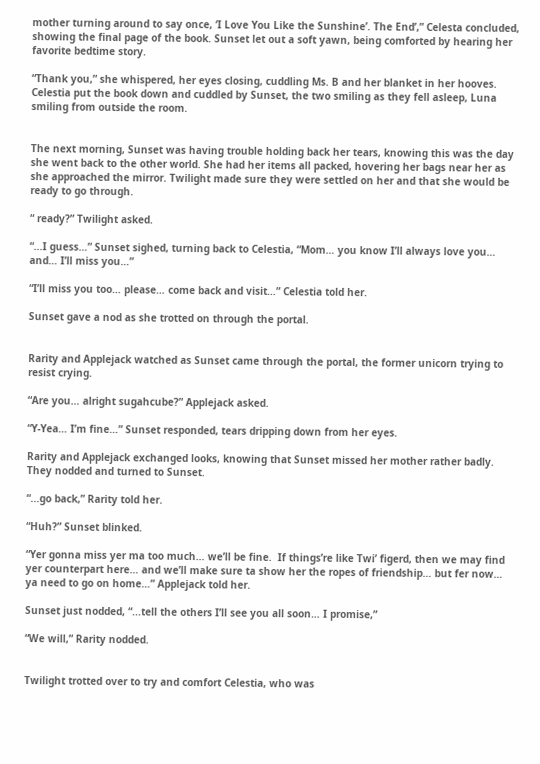mother turning around to say once, ‘I Love You Like the Sunshine’. The End’,” Celesta concluded, showing the final page of the book. Sunset let out a soft yawn, being comforted by hearing her favorite bedtime story.

“Thank you,” she whispered, her eyes closing, cuddling Ms. B and her blanket in her hooves. Celestia put the book down and cuddled by Sunset, the two smiling as they fell asleep, Luna smiling from outside the room.


The next morning, Sunset was having trouble holding back her tears, knowing this was the day she went back to the other world. She had her items all packed, hovering her bags near her as she approached the mirror. Twilight made sure they were settled on her and that she would be ready to go through.

“ ready?” Twilight asked.

“...I guess…” Sunset sighed, turning back to Celestia, “Mom… you know I’ll always love you… and… I’ll miss you…”

“I’ll miss you too… please… come back and visit…” Celestia told her.

Sunset gave a nod as she trotted on through the portal.


Rarity and Applejack watched as Sunset came through the portal, the former unicorn trying to resist crying.

“Are you… alright sugahcube?” Applejack asked.

“Y-Yea… I’m fine…” Sunset responded, tears dripping down from her eyes.

Rarity and Applejack exchanged looks, knowing that Sunset missed her mother rather badly. They nodded and turned to Sunset.

“...go back,” Rarity told her.

“Huh?” Sunset blinked.

“Yer gonna miss yer ma too much… we’ll be fine.  If things’re like Twi’ figerd, then we may find yer counterpart here… and we’ll make sure ta show her the ropes of friendship… but fer now… ya need to go on home…” Applejack told her.

Sunset just nodded, “...tell the others I’ll see you all soon… I promise,”

“We will,” Rarity nodded.


Twilight trotted over to try and comfort Celestia, who was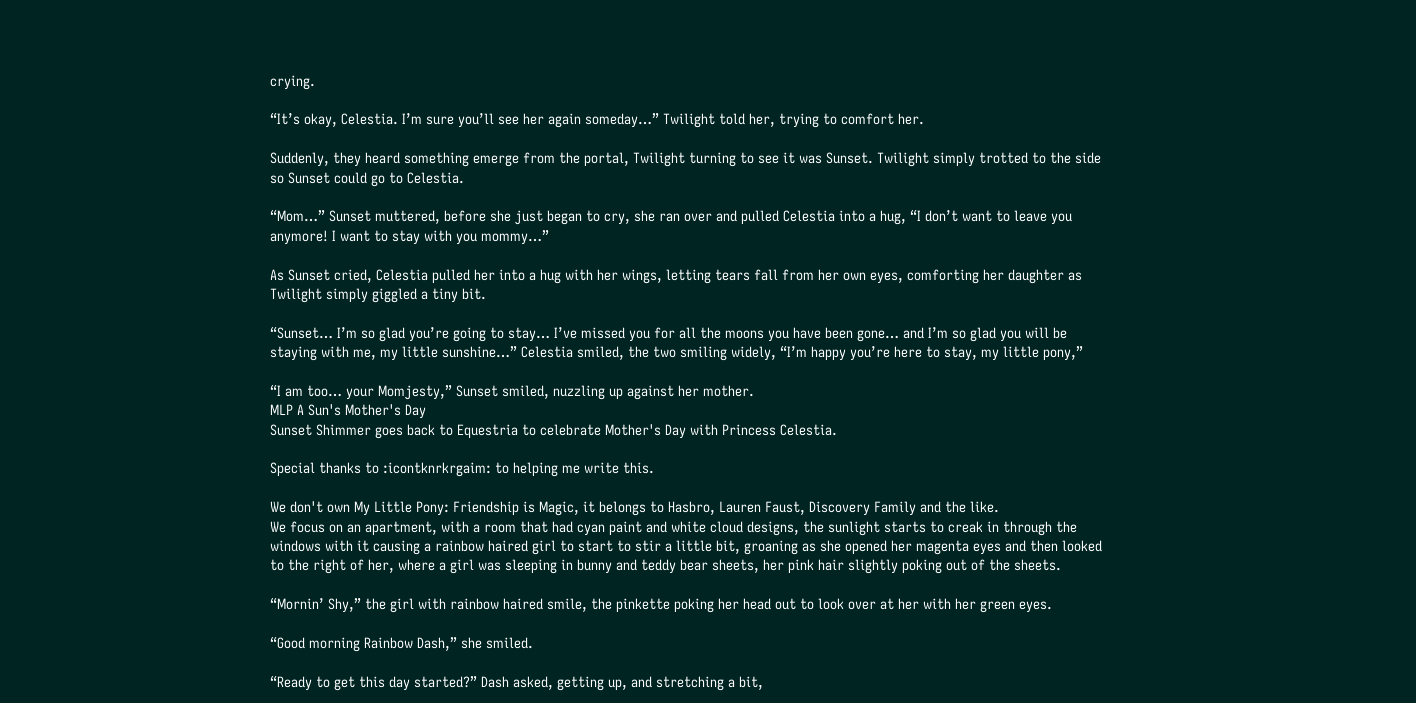crying.

“It’s okay, Celestia. I’m sure you’ll see her again someday…” Twilight told her, trying to comfort her.

Suddenly, they heard something emerge from the portal, Twilight turning to see it was Sunset. Twilight simply trotted to the side so Sunset could go to Celestia.

“Mom…” Sunset muttered, before she just began to cry, she ran over and pulled Celestia into a hug, “I don’t want to leave you anymore! I want to stay with you mommy…”

As Sunset cried, Celestia pulled her into a hug with her wings, letting tears fall from her own eyes, comforting her daughter as Twilight simply giggled a tiny bit.

“Sunset… I’m so glad you’re going to stay… I’ve missed you for all the moons you have been gone… and I’m so glad you will be staying with me, my little sunshine…” Celestia smiled, the two smiling widely, “I’m happy you’re here to stay, my little pony,”

“I am too… your Momjesty,” Sunset smiled, nuzzling up against her mother.
MLP A Sun's Mother's Day
Sunset Shimmer goes back to Equestria to celebrate Mother's Day with Princess Celestia.

Special thanks to :icontknrkrgaim: to helping me write this.

We don't own My Little Pony: Friendship is Magic, it belongs to Hasbro, Lauren Faust, Discovery Family and the like.
We focus on an apartment, with a room that had cyan paint and white cloud designs, the sunlight starts to creak in through the windows with it causing a rainbow haired girl to start to stir a little bit, groaning as she opened her magenta eyes and then looked to the right of her, where a girl was sleeping in bunny and teddy bear sheets, her pink hair slightly poking out of the sheets.

“Mornin’ Shy,” the girl with rainbow haired smile, the pinkette poking her head out to look over at her with her green eyes.

“Good morning Rainbow Dash,” she smiled.

“Ready to get this day started?” Dash asked, getting up, and stretching a bit,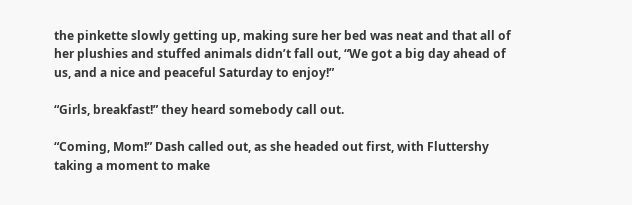the pinkette slowly getting up, making sure her bed was neat and that all of her plushies and stuffed animals didn’t fall out, “We got a big day ahead of us, and a nice and peaceful Saturday to enjoy!”

“Girls, breakfast!” they heard somebody call out.

“Coming, Mom!” Dash called out, as she headed out first, with Fluttershy taking a moment to make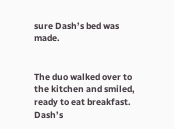sure Dash’s bed was made.


The duo walked over to the kitchen and smiled, ready to eat breakfast. Dash’s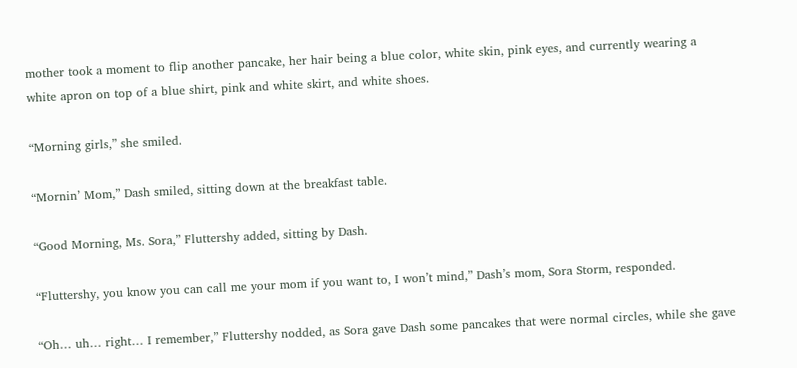mother took a moment to flip another pancake, her hair being a blue color, white skin, pink eyes, and currently wearing a white apron on top of a blue shirt, pink and white skirt, and white shoes.

“Morning girls,” she smiled.

“Mornin’ Mom,” Dash smiled, sitting down at the breakfast table.

“Good Morning, Ms. Sora,” Fluttershy added, sitting by Dash.

“Fluttershy, you know you can call me your mom if you want to, I won’t mind,” Dash’s mom, Sora Storm, responded.

“Oh… uh… right… I remember,” Fluttershy nodded, as Sora gave Dash some pancakes that were normal circles, while she gave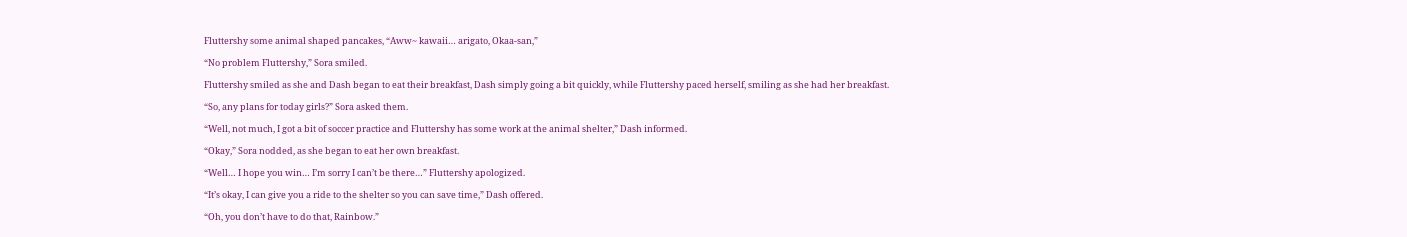Fluttershy some animal shaped pancakes, “Aww~ kawaii… arigato, Okaa-san,”

“No problem Fluttershy,” Sora smiled.

Fluttershy smiled as she and Dash began to eat their breakfast, Dash simply going a bit quickly, while Fluttershy paced herself, smiling as she had her breakfast.

“So, any plans for today girls?” Sora asked them.

“Well, not much, I got a bit of soccer practice and Fluttershy has some work at the animal shelter,” Dash informed.

“Okay,” Sora nodded, as she began to eat her own breakfast.

“Well… I hope you win… I’m sorry I can’t be there…” Fluttershy apologized.

“It’s okay, I can give you a ride to the shelter so you can save time,” Dash offered.

“Oh, you don’t have to do that, Rainbow.”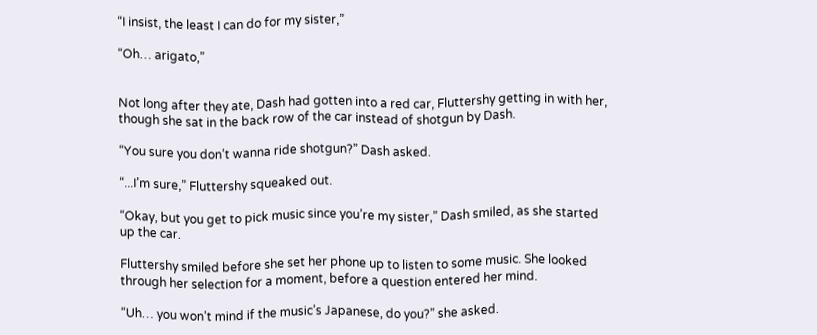“I insist, the least I can do for my sister,”

“Oh… arigato,”


Not long after they ate, Dash had gotten into a red car, Fluttershy getting in with her, though she sat in the back row of the car instead of shotgun by Dash.

“You sure you don’t wanna ride shotgun?” Dash asked.

“...I’m sure,” Fluttershy squeaked out.

“Okay, but you get to pick music since you’re my sister,” Dash smiled, as she started up the car.

Fluttershy smiled before she set her phone up to listen to some music. She looked through her selection for a moment, before a question entered her mind.

“Uh… you won’t mind if the music’s Japanese, do you?” she asked.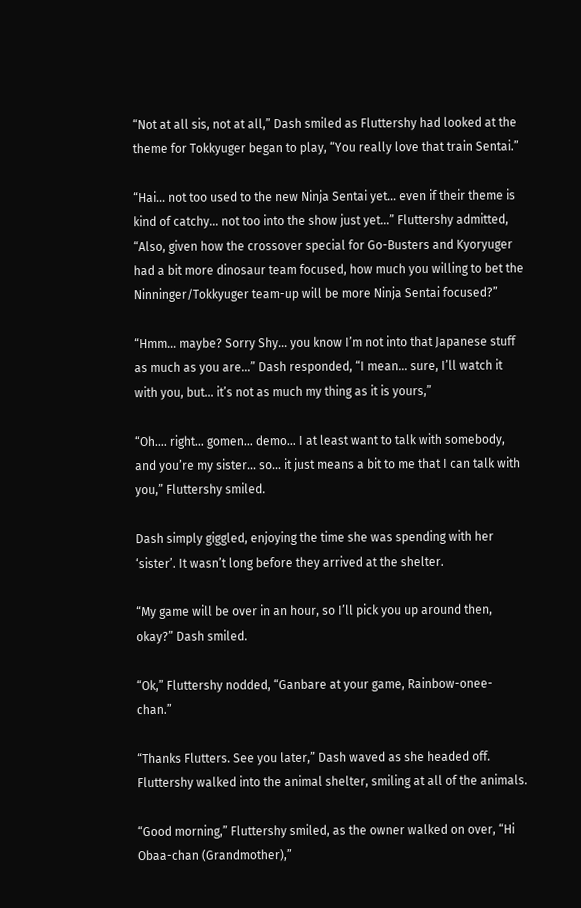“Not at all sis, not at all,” Dash smiled as Fluttershy had looked at the theme for Tokkyuger began to play, “You really love that train Sentai.”

“Hai… not too used to the new Ninja Sentai yet… even if their theme is kind of catchy… not too into the show just yet…” Fluttershy admitted, “Also, given how the crossover special for Go-Busters and Kyoryuger had a bit more dinosaur team focused, how much you willing to bet the Ninninger/Tokkyuger team-up will be more Ninja Sentai focused?”

“Hmm… maybe? Sorry Shy… you know I’m not into that Japanese stuff as much as you are…” Dash responded, “I mean… sure, I’ll watch it with you, but… it’s not as much my thing as it is yours,”

“Oh…. right… gomen… demo… I at least want to talk with somebody, and you’re my sister… so… it just means a bit to me that I can talk with you,” Fluttershy smiled.

Dash simply giggled, enjoying the time she was spending with her ‘sister’. It wasn’t long before they arrived at the shelter.

“My game will be over in an hour, so I’ll pick you up around then, okay?” Dash smiled.

“Ok,” Fluttershy nodded, “Ganbare at your game, Rainbow-onee-chan.”

“Thanks Flutters. See you later,” Dash waved as she headed off. Fluttershy walked into the animal shelter, smiling at all of the animals.

“Good morning,” Fluttershy smiled, as the owner walked on over, “Hi Obaa-chan (Grandmother),”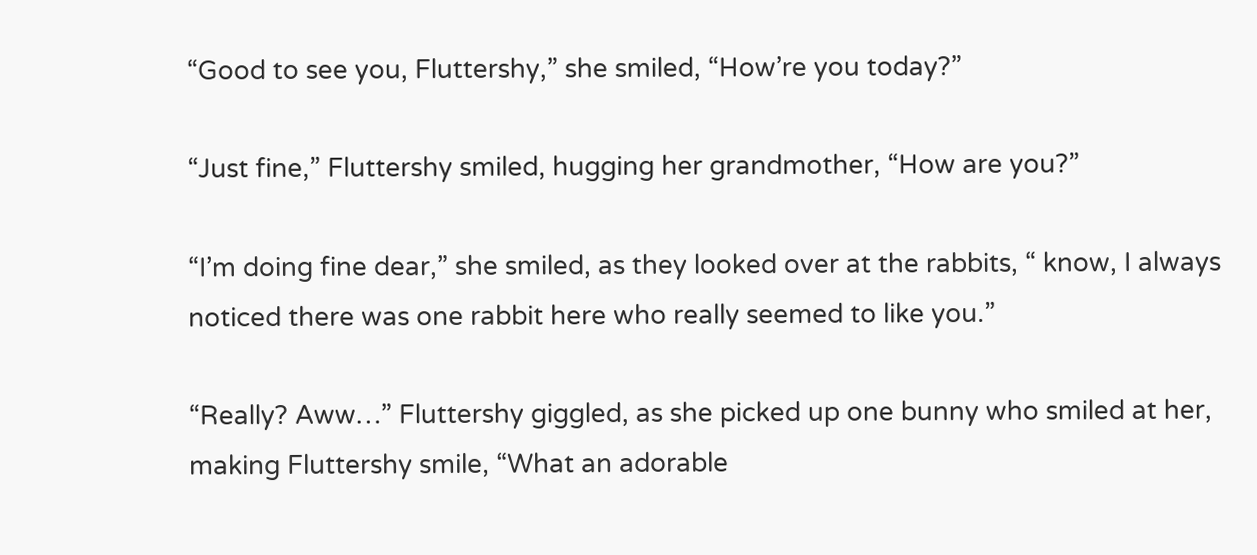“Good to see you, Fluttershy,” she smiled, “How’re you today?”

“Just fine,” Fluttershy smiled, hugging her grandmother, “How are you?”

“I’m doing fine dear,” she smiled, as they looked over at the rabbits, “ know, I always noticed there was one rabbit here who really seemed to like you.”

“Really? Aww…” Fluttershy giggled, as she picked up one bunny who smiled at her, making Fluttershy smile, “What an adorable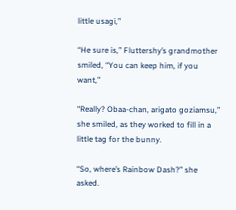little usagi,”

“He sure is,” Fluttershy’s grandmother smiled, “You can keep him, if you want,”

“Really? Obaa-chan, arigato goziamsu,” she smiled, as they worked to fill in a little tag for the bunny.

“So, where’s Rainbow Dash?” she asked.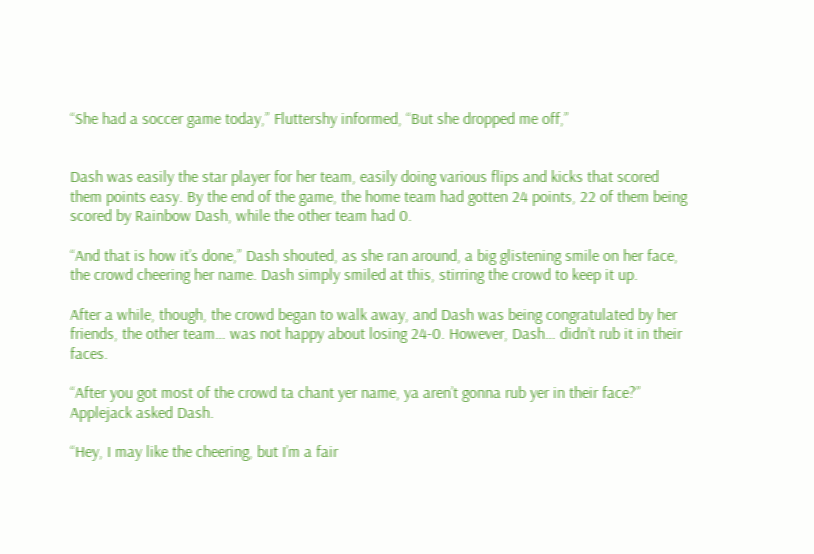“She had a soccer game today,” Fluttershy informed, “But she dropped me off,”


Dash was easily the star player for her team, easily doing various flips and kicks that scored them points easy. By the end of the game, the home team had gotten 24 points, 22 of them being scored by Rainbow Dash, while the other team had 0.

“And that is how it’s done,” Dash shouted, as she ran around, a big glistening smile on her face, the crowd cheering her name. Dash simply smiled at this, stirring the crowd to keep it up.

After a while, though, the crowd began to walk away, and Dash was being congratulated by her friends, the other team… was not happy about losing 24-0. However, Dash… didn’t rub it in their faces.

“After you got most of the crowd ta chant yer name, ya aren’t gonna rub yer in their face?” Applejack asked Dash.

“Hey, I may like the cheering, but I’m a fair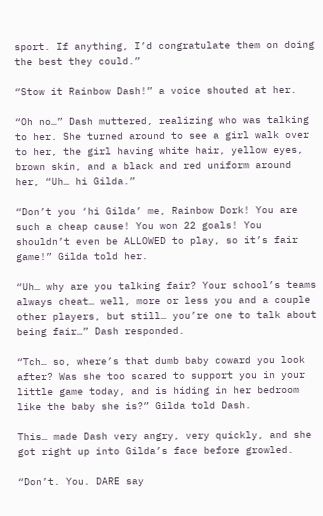sport. If anything, I’d congratulate them on doing the best they could.”

“Stow it Rainbow Dash!” a voice shouted at her.

“Oh no…” Dash muttered, realizing who was talking to her. She turned around to see a girl walk over to her, the girl having white hair, yellow eyes, brown skin, and a black and red uniform around her, “Uh… hi Gilda.”

“Don’t you ‘hi Gilda’ me, Rainbow Dork! You are such a cheap cause! You won 22 goals! You shouldn’t even be ALLOWED to play, so it’s fair game!” Gilda told her.

“Uh… why are you talking fair? Your school’s teams always cheat… well, more or less you and a couple other players, but still… you’re one to talk about being fair…” Dash responded.

“Tch… so, where’s that dumb baby coward you look after? Was she too scared to support you in your little game today, and is hiding in her bedroom like the baby she is?” Gilda told Dash.

This… made Dash very angry, very quickly, and she got right up into Gilda’s face before growled.

“Don’t. You. DARE say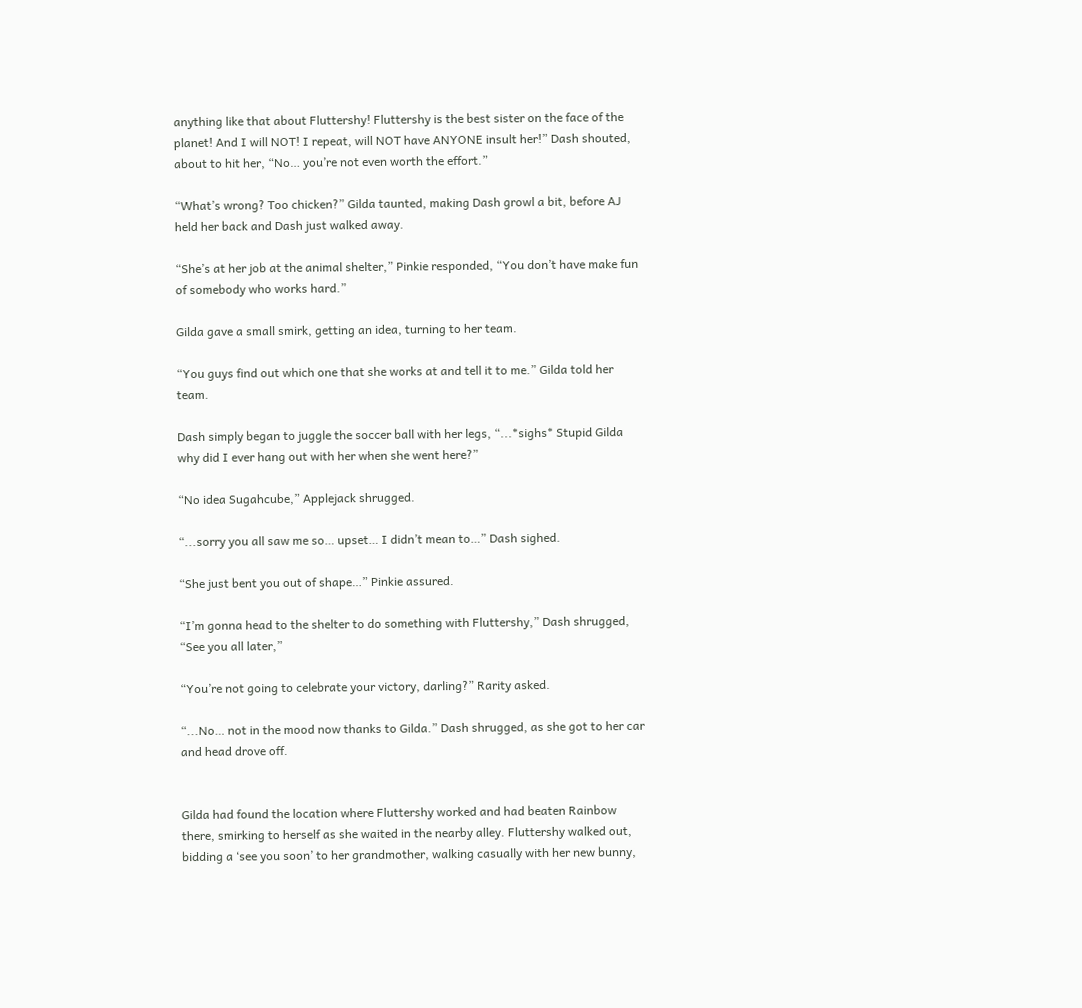anything like that about Fluttershy! Fluttershy is the best sister on the face of the planet! And I will NOT! I repeat, will NOT have ANYONE insult her!” Dash shouted, about to hit her, “No… you’re not even worth the effort.”

“What’s wrong? Too chicken?” Gilda taunted, making Dash growl a bit, before AJ held her back and Dash just walked away.

“She’s at her job at the animal shelter,” Pinkie responded, “You don’t have make fun of somebody who works hard.”

Gilda gave a small smirk, getting an idea, turning to her team.

“You guys find out which one that she works at and tell it to me.” Gilda told her team.

Dash simply began to juggle the soccer ball with her legs, “...*sighs* Stupid Gilda why did I ever hang out with her when she went here?”

“No idea Sugahcube,” Applejack shrugged.

“...sorry you all saw me so… upset… I didn’t mean to…” Dash sighed.

“She just bent you out of shape…” Pinkie assured.

“I’m gonna head to the shelter to do something with Fluttershy,” Dash shrugged, “See you all later,”

“You’re not going to celebrate your victory, darling?” Rarity asked.

“...No… not in the mood now thanks to Gilda.” Dash shrugged, as she got to her car and head drove off.


Gilda had found the location where Fluttershy worked and had beaten Rainbow there, smirking to herself as she waited in the nearby alley. Fluttershy walked out, bidding a ‘see you soon’ to her grandmother, walking casually with her new bunny,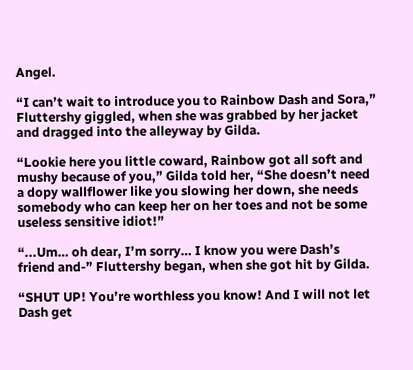Angel.

“I can’t wait to introduce you to Rainbow Dash and Sora,” Fluttershy giggled, when she was grabbed by her jacket and dragged into the alleyway by Gilda.

“Lookie here you little coward, Rainbow got all soft and mushy because of you,” Gilda told her, “She doesn’t need a dopy wallflower like you slowing her down, she needs somebody who can keep her on her toes and not be some useless sensitive idiot!”

“...Um… oh dear, I’m sorry… I know you were Dash’s friend and-” Fluttershy began, when she got hit by Gilda.

“SHUT UP! You’re worthless you know! And I will not let Dash get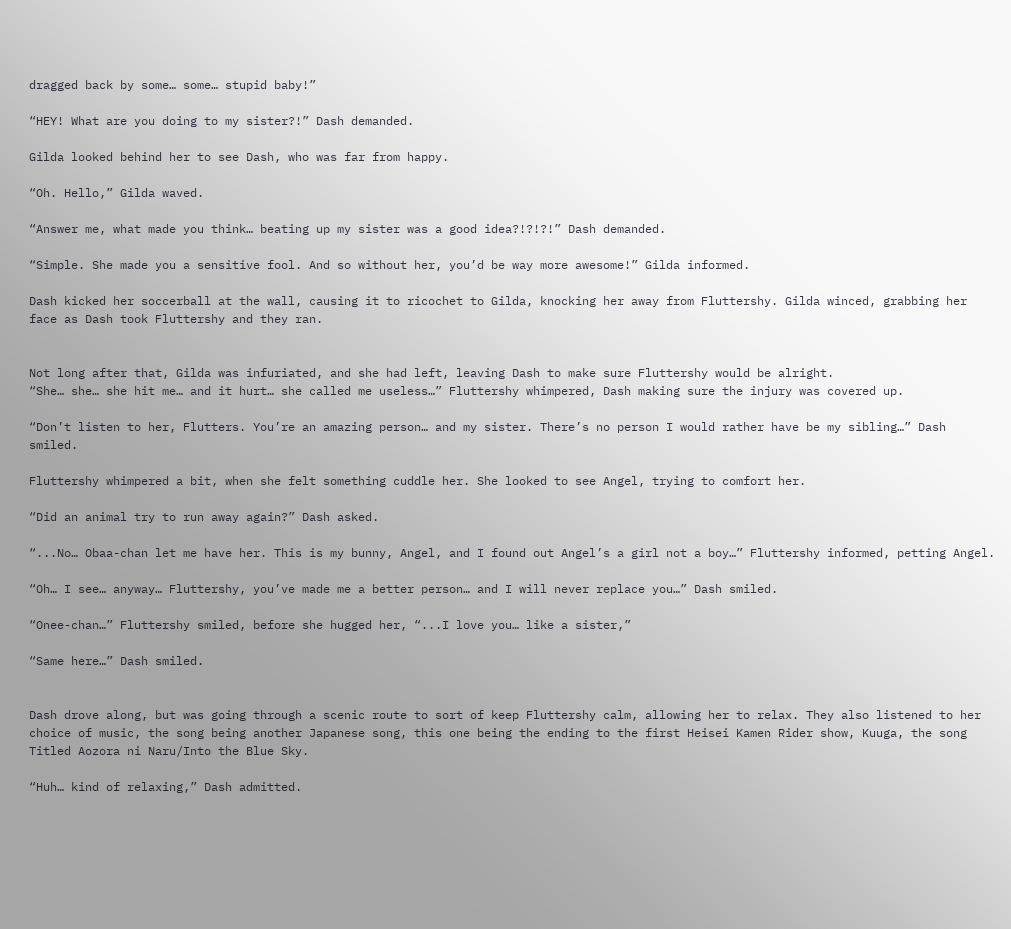dragged back by some… some… stupid baby!”

“HEY! What are you doing to my sister?!” Dash demanded.

Gilda looked behind her to see Dash, who was far from happy.

“Oh. Hello,” Gilda waved.

“Answer me, what made you think… beating up my sister was a good idea?!?!?!” Dash demanded.

“Simple. She made you a sensitive fool. And so without her, you’d be way more awesome!” Gilda informed.

Dash kicked her soccerball at the wall, causing it to ricochet to Gilda, knocking her away from Fluttershy. Gilda winced, grabbing her face as Dash took Fluttershy and they ran.


Not long after that, Gilda was infuriated, and she had left, leaving Dash to make sure Fluttershy would be alright.
“She… she… she hit me… and it hurt… she called me useless…” Fluttershy whimpered, Dash making sure the injury was covered up.

“Don’t listen to her, Flutters. You’re an amazing person… and my sister. There’s no person I would rather have be my sibling…” Dash smiled.

Fluttershy whimpered a bit, when she felt something cuddle her. She looked to see Angel, trying to comfort her.

“Did an animal try to run away again?” Dash asked.

“...No… Obaa-chan let me have her. This is my bunny, Angel, and I found out Angel’s a girl not a boy…” Fluttershy informed, petting Angel.

“Oh… I see… anyway… Fluttershy, you’ve made me a better person… and I will never replace you…” Dash smiled.

“Onee-chan…” Fluttershy smiled, before she hugged her, “...I love you… like a sister,”

“Same here…” Dash smiled.


Dash drove along, but was going through a scenic route to sort of keep Fluttershy calm, allowing her to relax. They also listened to her choice of music, the song being another Japanese song, this one being the ending to the first Heisei Kamen Rider show, Kuuga, the song Titled Aozora ni Naru/Into the Blue Sky.

“Huh… kind of relaxing,” Dash admitted.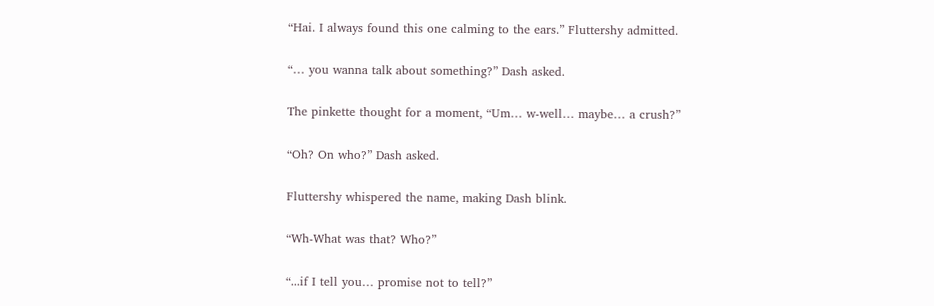“Hai. I always found this one calming to the ears.” Fluttershy admitted.

“… you wanna talk about something?” Dash asked.

The pinkette thought for a moment, “Um… w-well… maybe… a crush?”

“Oh? On who?” Dash asked.

Fluttershy whispered the name, making Dash blink.

“Wh-What was that? Who?”

“...if I tell you… promise not to tell?”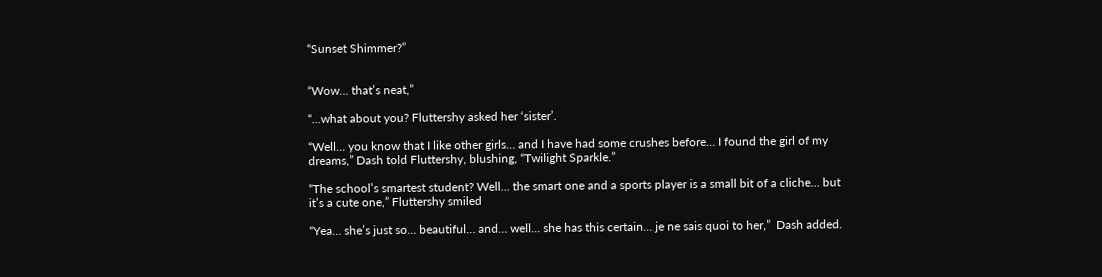“Sunset Shimmer?”


“Wow… that’s neat,”

“...what about you? Fluttershy asked her ‘sister’.

“Well… you know that I like other girls… and I have had some crushes before… I found the girl of my dreams,” Dash told Fluttershy, blushing, “Twilight Sparkle.”

“The school’s smartest student? Well… the smart one and a sports player is a small bit of a cliche… but it’s a cute one,” Fluttershy smiled

“Yea… she’s just so… beautiful… and… well… she has this certain… je ne sais quoi to her,”  Dash added.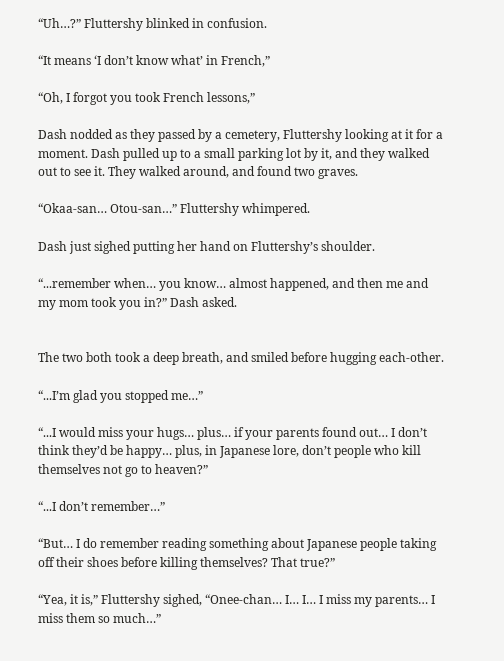“Uh…?” Fluttershy blinked in confusion.

“It means ‘I don’t know what’ in French,”

“Oh, I forgot you took French lessons,”

Dash nodded as they passed by a cemetery, Fluttershy looking at it for a moment. Dash pulled up to a small parking lot by it, and they walked out to see it. They walked around, and found two graves.

“Okaa-san… Otou-san…” Fluttershy whimpered.

Dash just sighed putting her hand on Fluttershy’s shoulder.

“...remember when… you know… almost happened, and then me and my mom took you in?” Dash asked.


The two both took a deep breath, and smiled before hugging each-other.

“...I’m glad you stopped me…”

“...I would miss your hugs… plus… if your parents found out… I don’t think they’d be happy… plus, in Japanese lore, don’t people who kill themselves not go to heaven?”

“...I don’t remember…”

“But… I do remember reading something about Japanese people taking off their shoes before killing themselves? That true?”

“Yea, it is,” Fluttershy sighed, “Onee-chan… I… I… I miss my parents… I miss them so much…”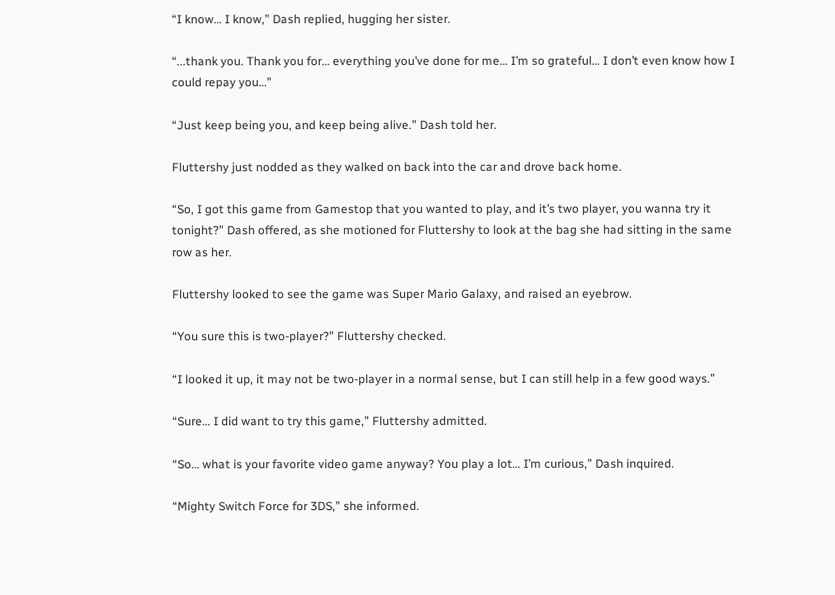“I know… I know,” Dash replied, hugging her sister.

“...thank you. Thank you for… everything you’ve done for me… I’m so grateful… I don’t even know how I could repay you…”

“Just keep being you, and keep being alive.” Dash told her.

Fluttershy just nodded as they walked on back into the car and drove back home.

“So, I got this game from Gamestop that you wanted to play, and it’s two player, you wanna try it tonight?” Dash offered, as she motioned for Fluttershy to look at the bag she had sitting in the same row as her.

Fluttershy looked to see the game was Super Mario Galaxy, and raised an eyebrow.

“You sure this is two-player?” Fluttershy checked.

“I looked it up, it may not be two-player in a normal sense, but I can still help in a few good ways.”

“Sure… I did want to try this game,” Fluttershy admitted.

“So… what is your favorite video game anyway? You play a lot… I’m curious,” Dash inquired.

“Mighty Switch Force for 3DS,” she informed.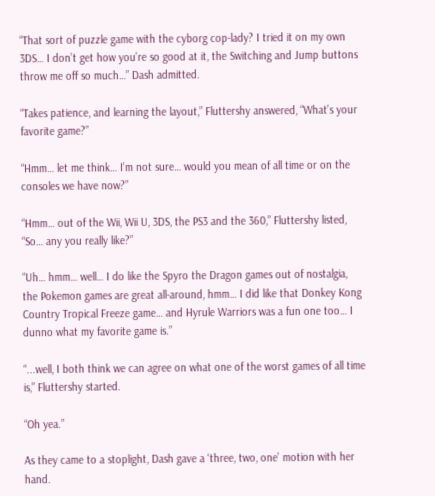“That sort of puzzle game with the cyborg cop-lady? I tried it on my own 3DS… I don’t get how you’re so good at it, the Switching and Jump buttons throw me off so much…” Dash admitted.

“Takes patience, and learning the layout,” Fluttershy answered, “What’s your favorite game?”

“Hmm… let me think… I’m not sure… would you mean of all time or on the consoles we have now?”

“Hmm… out of the Wii, Wii U, 3DS, the PS3 and the 360,” Fluttershy listed, “So… any you really like?”

“Uh… hmm… well… I do like the Spyro the Dragon games out of nostalgia, the Pokemon games are great all-around, hmm… I did like that Donkey Kong Country Tropical Freeze game… and Hyrule Warriors was a fun one too… I dunno what my favorite game is.”

“...well, I both think we can agree on what one of the worst games of all time is,” Fluttershy started.

“Oh yea.”

As they came to a stoplight, Dash gave a ‘three, two, one’ motion with her hand.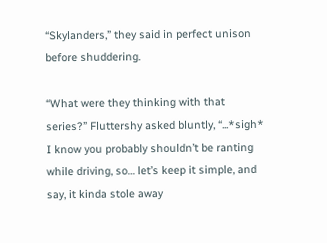“Skylanders,” they said in perfect unison before shuddering.

“What were they thinking with that series?” Fluttershy asked bluntly, “...*sigh* I know you probably shouldn’t be ranting while driving, so… let’s keep it simple, and say, it kinda stole away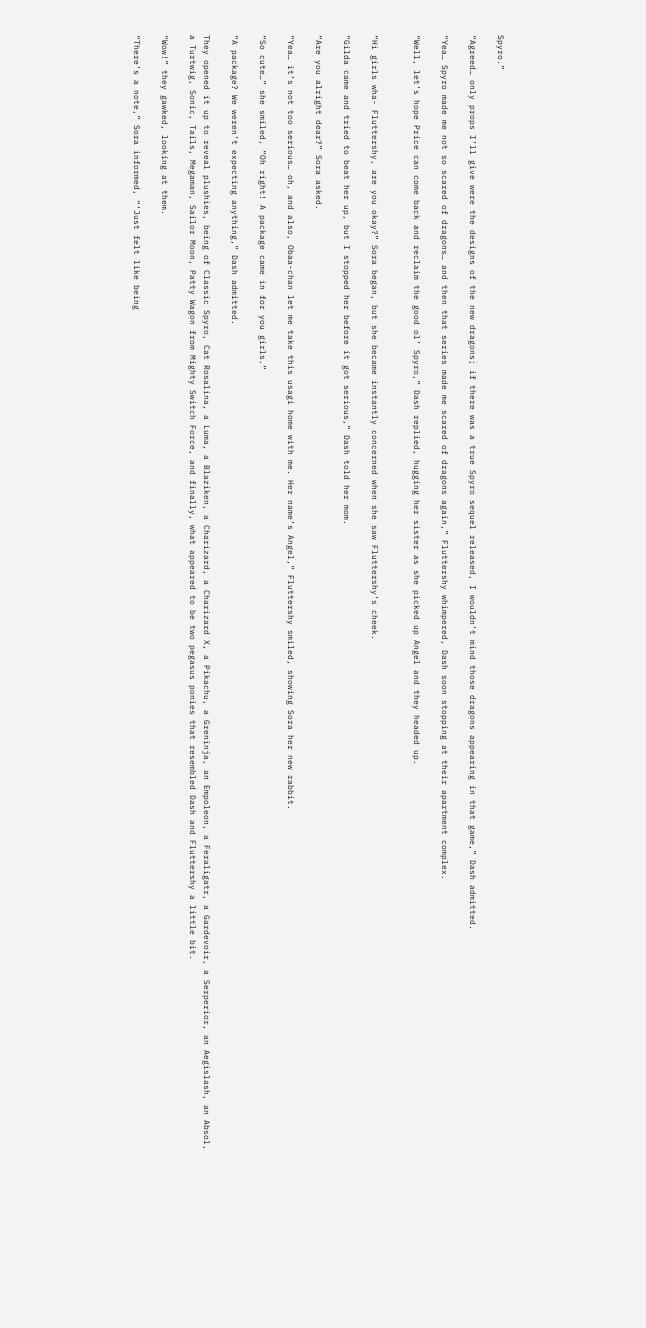Spyro.”

“Agreed… only props I’ll give were the designs of the new dragons; if there was a true Spyro sequel released, I wouldn’t mind those dragons appearing in that game,” Dash admitted.

“Yea… Spyro made me not so scared of dragons… and then that series made me scared of dragons again,” Fluttershy whimpered, Dash soon stopping at their apartment complex.

“Well, let’s hope Price can come back and reclaim the good ol’ Spyro,” Dash replied, hugging her sister as she picked up Angel and they headed up.


“Hi girls wha- Fluttershy, are you okay?” Sora began, but she became instantly concerned when she saw Fluttershy’s cheek.

“Gilda came and tried to beat her up, but I stopped her before it got serious,” Dash told her mom.

“Are you alright dear?” Sora asked.

“Yea… it’s not too serious… oh, and also, Obaa-chan let me take this usagi home with me. Her name’s Angel,” Fluttershy smiled, showing Sora her new rabbit.

“So cute…” she smiled, “Oh right! A package came in for you girls.”

“A package? We weren’t expecting anything,” Dash admitted.

They opened it up to reveal plushies, being of Classic Spyro, Cat Rosalina, a Luma, a Blaziken, a Charizard, a Charizard X, a Pikachu, a Greninja, an Empoleon, a Feraligatr, a Gardevoir, a Serperior, an Aegislash, an Absol, a Turtwig, Sonic, Tails, Megaman, Sailor Moon, Patty Wagon from Mighty Switch Force, and finally, what appeared to be two pegasus ponies that resembled Dash and Fluttershy a little bit.

“Wow!” they gawked, looking at them.

“There’s a note,” Sora informed, “‘Just felt like being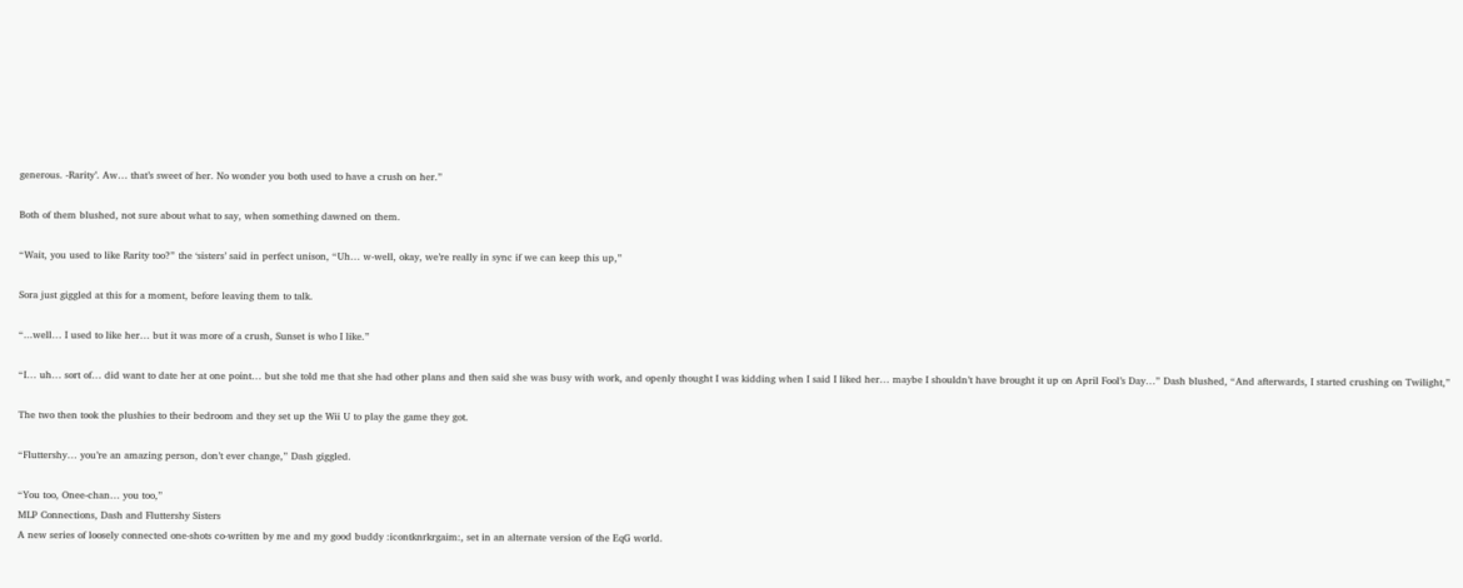generous. -Rarity’. Aw… that’s sweet of her. No wonder you both used to have a crush on her.”

Both of them blushed, not sure about what to say, when something dawned on them.

“Wait, you used to like Rarity too?” the ‘sisters’ said in perfect unison, “Uh… w-well, okay, we’re really in sync if we can keep this up,”

Sora just giggled at this for a moment, before leaving them to talk.

“...well… I used to like her… but it was more of a crush, Sunset is who I like.”

“I… uh… sort of… did want to date her at one point… but she told me that she had other plans and then said she was busy with work, and openly thought I was kidding when I said I liked her… maybe I shouldn’t have brought it up on April Fool’s Day…” Dash blushed, “And afterwards, I started crushing on Twilight,”

The two then took the plushies to their bedroom and they set up the Wii U to play the game they got.

“Fluttershy… you’re an amazing person, don’t ever change,” Dash giggled.

“You too, Onee-chan… you too,”
MLP Connections, Dash and Fluttershy Sisters
A new series of loosely connected one-shots co-written by me and my good buddy :icontknrkrgaim:, set in an alternate version of the EqG world.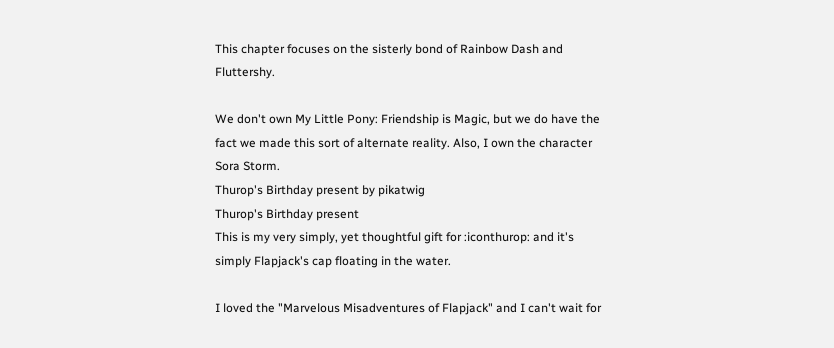This chapter focuses on the sisterly bond of Rainbow Dash and Fluttershy.

We don't own My Little Pony: Friendship is Magic, but we do have the fact we made this sort of alternate reality. Also, I own the character Sora Storm.
Thurop's Birthday present by pikatwig
Thurop's Birthday present
This is my very simply, yet thoughtful gift for :iconthurop: and it's simply Flapjack's cap floating in the water.

I loved the "Marvelous Misadventures of Flapjack" and I can't wait for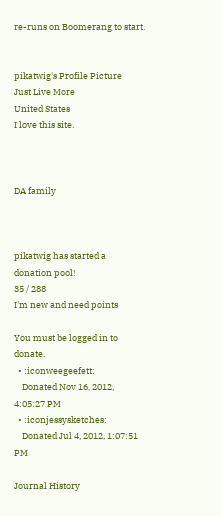re-runs on Boomerang to start.


pikatwig's Profile Picture
Just Live More
United States
I love this site.



DA family



pikatwig has started a donation pool!
35 / 288
I'm new and need points

You must be logged in to donate.
  • :iconweegeefett:
    Donated Nov 16, 2012, 4:05:27 PM
  • :iconjessysketches:
    Donated Jul 4, 2012, 1:07:51 PM

Journal History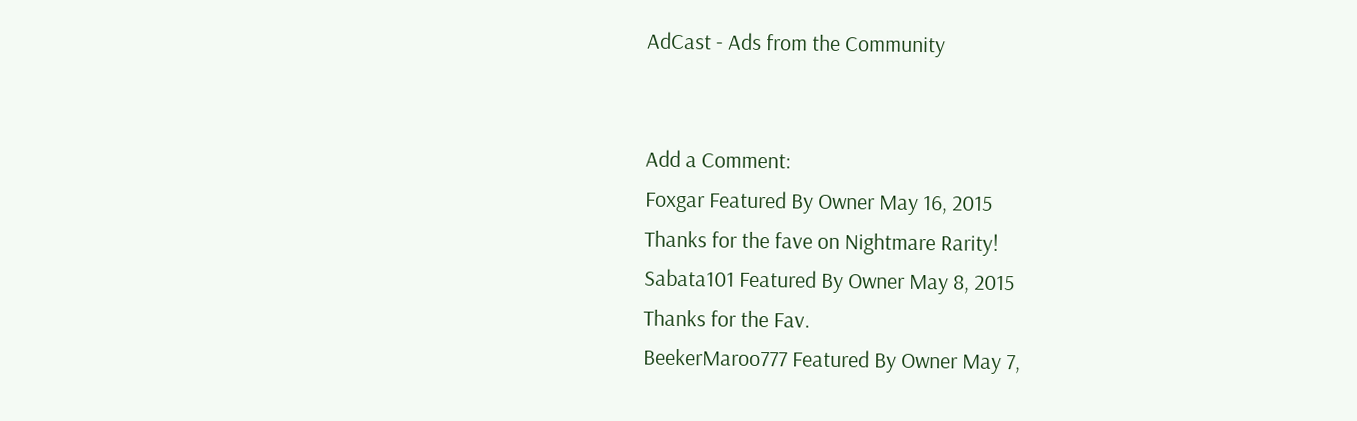AdCast - Ads from the Community


Add a Comment:
Foxgar Featured By Owner May 16, 2015
Thanks for the fave on Nightmare Rarity!
Sabata101 Featured By Owner May 8, 2015
Thanks for the Fav.
BeekerMaroo777 Featured By Owner May 7,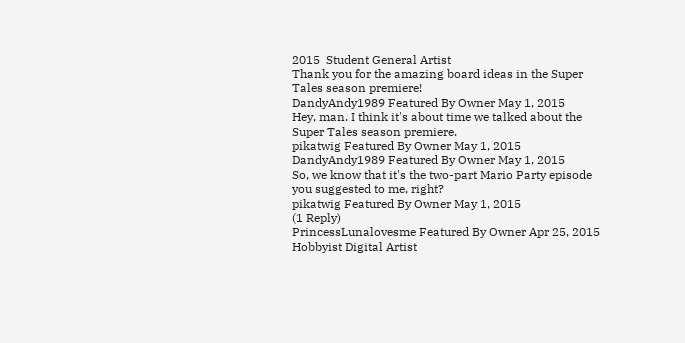2015  Student General Artist
Thank you for the amazing board ideas in the Super Tales season premiere!
DandyAndy1989 Featured By Owner May 1, 2015
Hey, man. I think it's about time we talked about the Super Tales season premiere.
pikatwig Featured By Owner May 1, 2015
DandyAndy1989 Featured By Owner May 1, 2015
So, we know that it's the two-part Mario Party episode you suggested to me, right?
pikatwig Featured By Owner May 1, 2015
(1 Reply)
PrincessLunalovesme Featured By Owner Apr 25, 2015  Hobbyist Digital Artist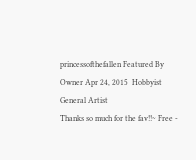princessofthefallen Featured By Owner Apr 24, 2015  Hobbyist General Artist
Thanks so much for the fav!!~ Free -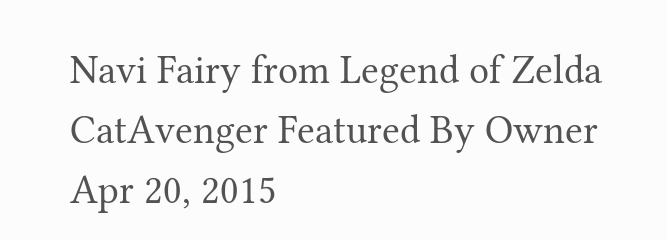Navi Fairy from Legend of Zelda
CatAvenger Featured By Owner Apr 20, 2015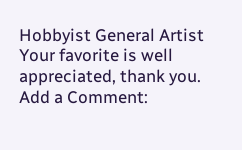Hobbyist General Artist
Your favorite is well appreciated, thank you.
Add a Comment: